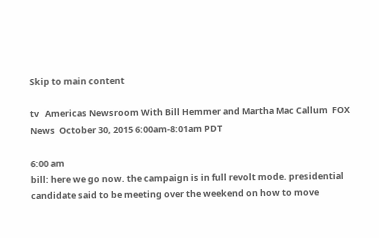Skip to main content

tv   Americas Newsroom With Bill Hemmer and Martha Mac Callum  FOX News  October 30, 2015 6:00am-8:01am PDT

6:00 am
bill: here we go now. the campaign is in full revolt mode. presidential candidate said to be meeting over the weekend on how to move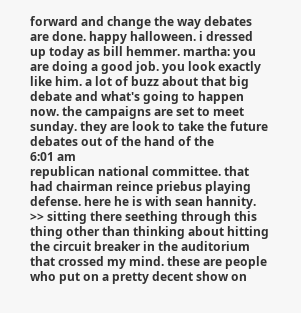forward and change the way debates are done. happy halloween. i dressed up today as bill hemmer. martha: you are doing a good job. you look exactly like him. a lot of buzz about that big debate and what's going to happen now. the campaigns are set to meet sunday. they are look to take the future debates out of the hand of the
6:01 am
republican national committee. that had chairman reince priebus playing defense. here he is with sean hannity. >> sitting there seething through this thing other than thinking about hitting the circuit breaker in the auditorium that crossed my mind. these are people who put on a pretty decent show on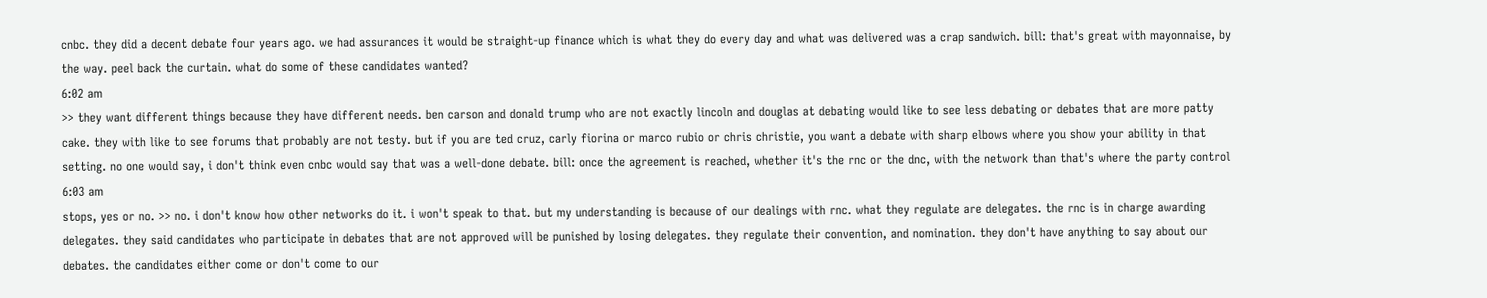cnbc. they did a decent debate four years ago. we had assurances it would be straight-up finance which is what they do every day and what was delivered was a crap sandwich. bill: that's great with mayonnaise, by the way. peel back the curtain. what do some of these candidates wanted?
6:02 am
>> they want different things because they have different needs. ben carson and donald trump who are not exactly lincoln and douglas at debating would like to see less debating or debates that are more patty cake. they with like to see forums that probably are not testy. but if you are ted cruz, carly fiorina or marco rubio or chris christie, you want a debate with sharp elbows where you show your ability in that setting. no one would say, i don't think even cnbc would say that was a well-done debate. bill: once the agreement is reached, whether it's the rnc or the dnc, with the network than that's where the party control
6:03 am
stops, yes or no. >> no. i don't know how other networks do it. i won't speak to that. but my understanding is because of our dealings with rnc. what they regulate are delegates. the rnc is in charge awarding delegates. they said candidates who participate in debates that are not approved will be punished by losing delegates. they regulate their convention, and nomination. they don't have anything to say about our debates. the candidates either come or don't come to our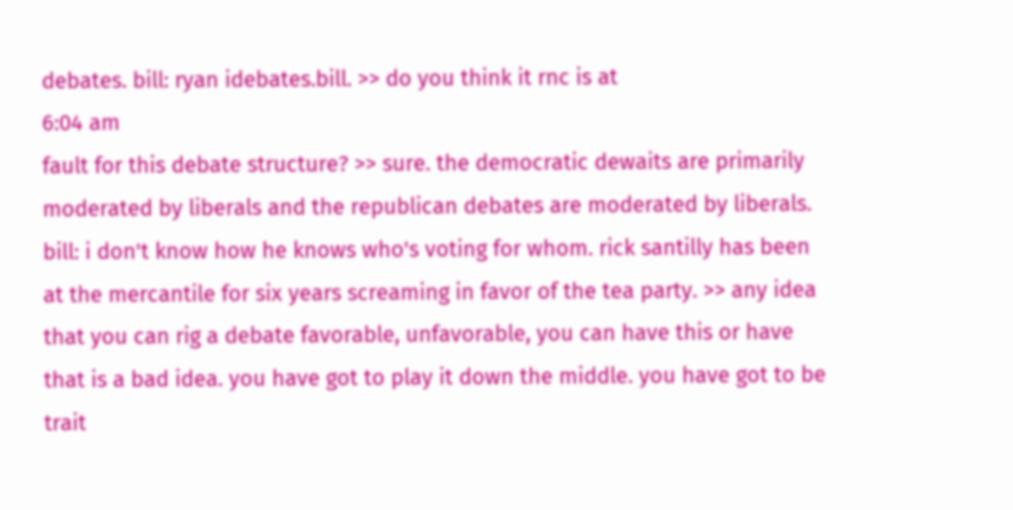debates. bill: ryan idebates.bill. >> do you think it rnc is at
6:04 am
fault for this debate structure? >> sure. the democratic dewaits are primarily moderated by liberals and the republican debates are moderated by liberals. bill: i don't know how he knows who's voting for whom. rick santilly has been at the mercantile for six years screaming in favor of the tea party. >> any idea that you can rig a debate favorable, unfavorable, you can have this or have that is a bad idea. you have got to play it down the middle. you have got to be trait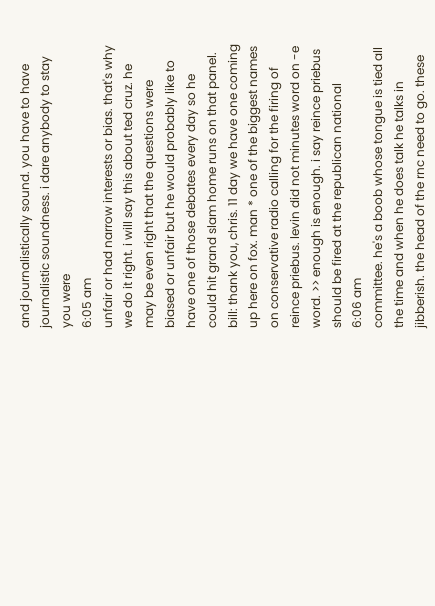and journalistically sound. you have to have journalistic soundness. i dare anybody to stay you were
6:05 am
unfair or had narrow interests or bias. that's why we do it right. i will say this about ted cruz. he may be even right that the questions were biased or unfair but he would probably like to have one of those debates every day so he could hit grand slam home runs on that panel. bill: thank you, chris. 11 day we have one coming up here on fox. man * one of the biggest names on conservative radio calling for the firing of reince priebus. levin did not minutes word on -e word. >> enough is enough. i say reince priebus should be fired at the republican national
6:06 am
committee. he's a boob whose tongue is tied all the time and when he does talk he talks in jibberish. the head of the rnc need to go. these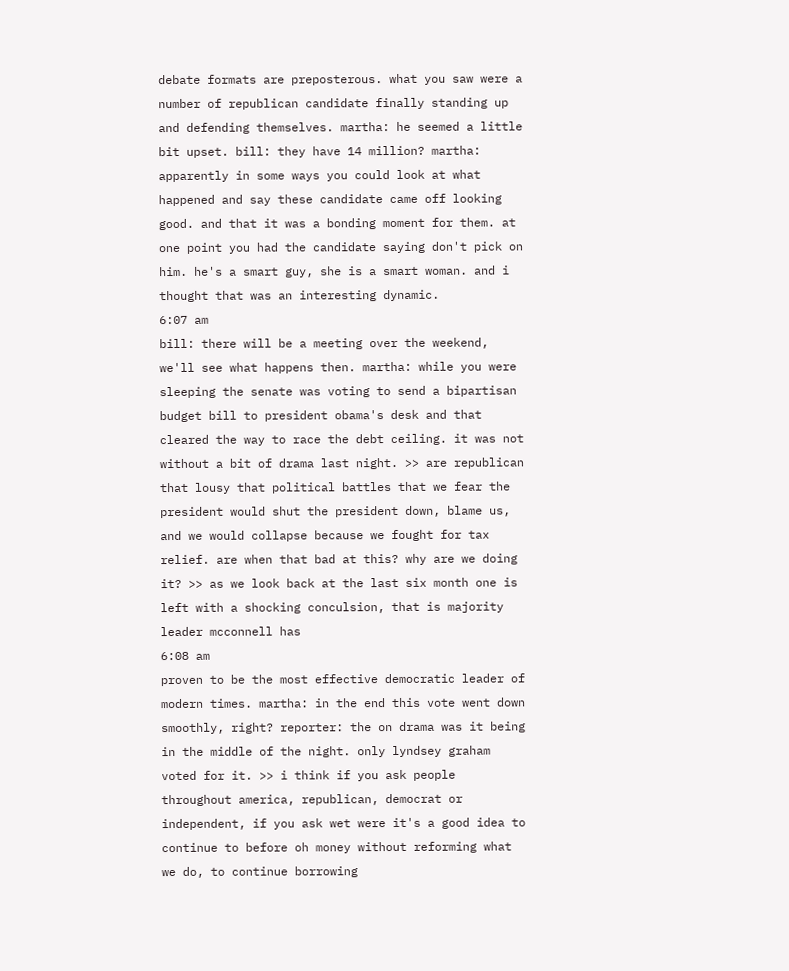debate formats are preposterous. what you saw were a number of republican candidate finally standing up and defending themselves. martha: he seemed a little bit upset. bill: they have 14 million? martha: apparently in some ways you could look at what happened and say these candidate came off looking good. and that it was a bonding moment for them. at one point you had the candidate saying don't pick on him. he's a smart guy, she is a smart woman. and i thought that was an interesting dynamic.
6:07 am
bill: there will be a meeting over the weekend, we'll see what happens then. martha: while you were sleeping the senate was voting to send a bipartisan budget bill to president obama's desk and that cleared the way to race the debt ceiling. it was not without a bit of drama last night. >> are republican that lousy that political battles that we fear the president would shut the president down, blame us, and we would collapse because we fought for tax relief. are when that bad at this? why are we doing it? >> as we look back at the last six month one is left with a shocking conculsion, that is majority leader mcconnell has
6:08 am
proven to be the most effective democratic leader of modern times. martha: in the end this vote went down smoothly, right? reporter: the on drama was it being in the middle of the night. only lyndsey graham voted for it. >> i think if you ask people throughout america, republican, democrat or independent, if you ask wet were it's a good idea to continue to before oh money without reforming what we do, to continue borrowing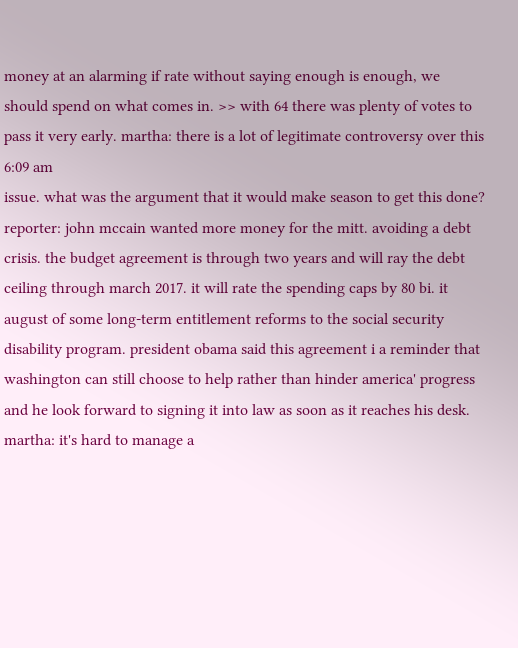money at an alarming if rate without saying enough is enough, we should spend on what comes in. >> with 64 there was plenty of votes to pass it very early. martha: there is a lot of legitimate controversy over this
6:09 am
issue. what was the argument that it would make season to get this done? reporter: john mccain wanted more money for the mitt. avoiding a debt crisis. the budget agreement is through two years and will ray the debt ceiling through march 2017. it will rate the spending caps by 80 bi. it august of some long-term entitlement reforms to the social security disability program. president obama said this agreement i a reminder that washington can still choose to help rather than hinder america' progress and he look forward to signing it into law as soon as it reaches his desk. martha: it's hard to manage a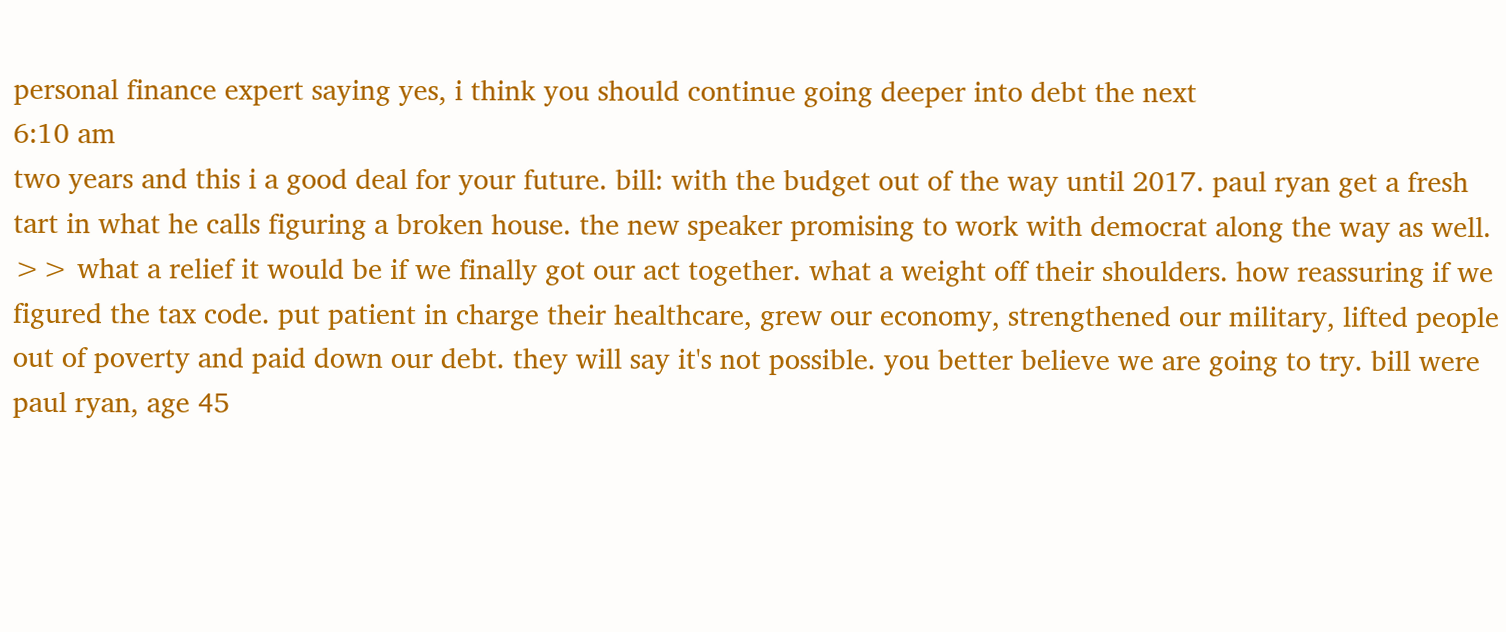personal finance expert saying yes, i think you should continue going deeper into debt the next
6:10 am
two years and this i a good deal for your future. bill: with the budget out of the way until 2017. paul ryan get a fresh tart in what he calls figuring a broken house. the new speaker promising to work with democrat along the way as well. >> what a relief it would be if we finally got our act together. what a weight off their shoulders. how reassuring if we figured the tax code. put patient in charge their healthcare, grew our economy, strengthened our military, lifted people out of poverty and paid down our debt. they will say it's not possible. you better believe we are going to try. bill were paul ryan, age 45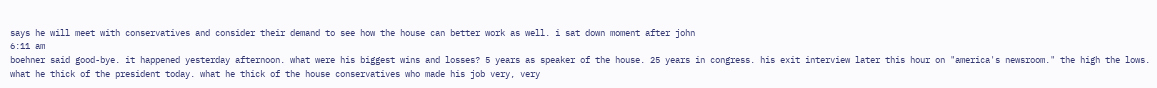says he will meet with conservatives and consider their demand to see how the house can better work as well. i sat down moment after john
6:11 am
boehner said good-bye. it happened yesterday afternoon. what were his biggest wins and losses? 5 years as speaker of the house. 25 years in congress. his exit interview later this hour on "america's newsroom." the high the lows. what he thick of the president today. what he thick of the house conservatives who made his job very, very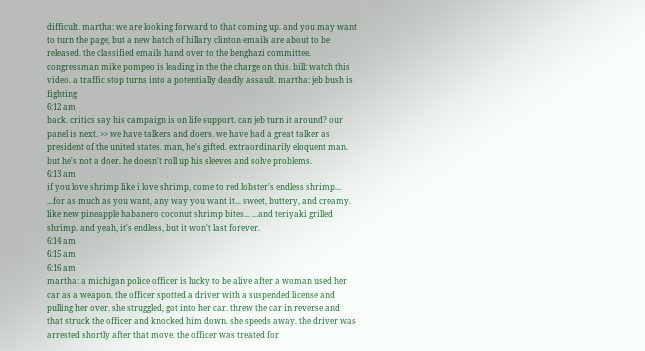difficult. martha: we are looking forward to that coming up. and you may want to turn the page, but a new batch of hillary clinton emails are about to be released. the classified emails hand over to the benghazi committee. congressman mike pompeo is leading in the the charge on this. bill: watch this video. a traffic stop turns into a potentially deadly assault. martha: jeb bush is fighting
6:12 am
back. critics say his campaign is on life support. can jeb turn it around? our panel is next. >> we have talkers and doers. we have had a great talker as president of the united states. man, he's gifted. extraordinarily eloquent man. but he's not a doer. he doesn't roll up his sleeves and solve problems.
6:13 am
if you love shrimp like i love shrimp, come to red lobster's endless shrimp... ...for as much as you want, any way you want it... sweet, buttery, and creamy. like new pineapple habanero coconut shrimp bites... ...and teriyaki grilled shrimp. and yeah, it's endless, but it won't last forever.
6:14 am
6:15 am
6:16 am
martha: a michigan police officer is lucky to be alive after a woman used her car as a weapon. the officer spotted a driver with a suspended license and pulling her over. she struggled, got into her car. threw the car in reverse and that struck the officer and knocked him down. she speeds away. the driver was arrested shortly after that move. the officer was treated for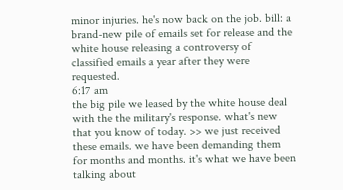minor injuries. he's now back on the job. bill: a brand-new pile of emails set for release and the white house releasing a controversy of classified emails a year after they were requested.
6:17 am
the big pile we leased by the white house deal with the the military's response. what's new that you know of today. >> we just received these emails. we have been demanding them for months and months. it's what we have been talking about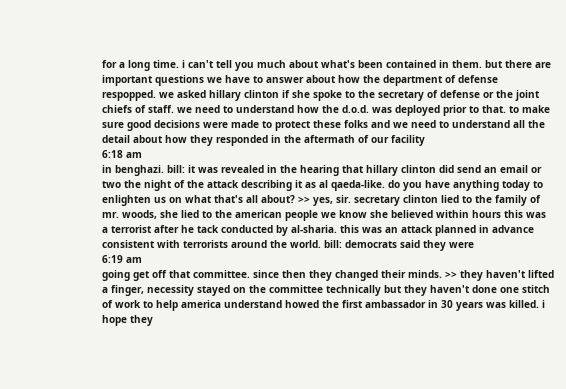for a long time. i can't tell you much about what's been contained in them. but there are important questions we have to answer about how the department of defense respopped. we asked hillary clinton if she spoke to the secretary of defense or the joint chiefs of staff. we need to understand how the d.o.d. was deployed prior to that. to make sure good decisions were made to protect these folks and we need to understand all the detail about how they responded in the aftermath of our facility
6:18 am
in benghazi. bill: it was revealed in the hearing that hillary clinton did send an email or two the night of the attack describing it as al qaeda-like. do you have anything today to enlighten us on what that's all about? >> yes, sir. secretary clinton lied to the family of mr. woods, she lied to the american people we know she believed within hours this was a terrorist after he tack conducted by al-sharia. this was an attack planned in advance consistent with terrorists around the world. bill: democrats said they were
6:19 am
going get off that committee. since then they changed their minds. >> they haven't lifted a finger, necessity stayed on the committee technically but they haven't done one stitch of work to help america understand howed the first ambassador in 30 years was killed. i hope they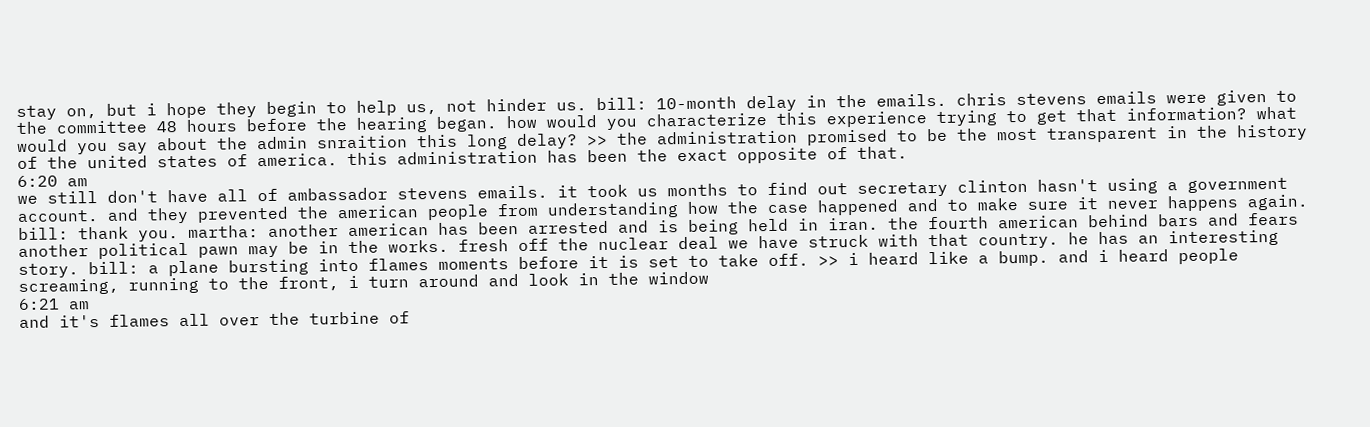stay on, but i hope they begin to help us, not hinder us. bill: 10-month delay in the emails. chris stevens emails were given to the committee 48 hours before the hearing began. how would you characterize this experience trying to get that information? what would you say about the admin snraition this long delay? >> the administration promised to be the most transparent in the history of the united states of america. this administration has been the exact opposite of that.
6:20 am
we still don't have all of ambassador stevens emails. it took us months to find out secretary clinton hasn't using a government account. and they prevented the american people from understanding how the case happened and to make sure it never happens again. bill: thank you. martha: another american has been arrested and is being held in iran. the fourth american behind bars and fears another political pawn may be in the works. fresh off the nuclear deal we have struck with that country. he has an interesting story. bill: a plane bursting into flames moments before it is set to take off. >> i heard like a bump. and i heard people screaming, running to the front, i turn around and look in the window
6:21 am
and it's flames all over the turbine of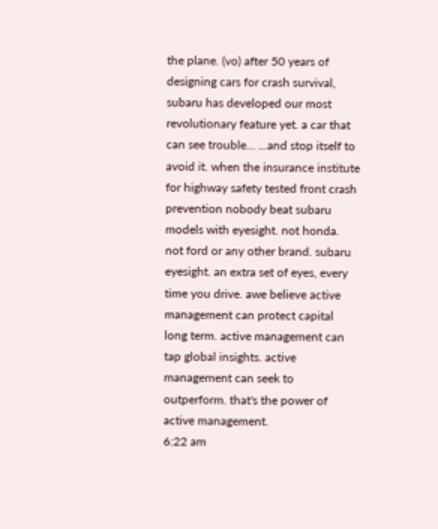the plane. (vo) after 50 years of designing cars for crash survival, subaru has developed our most revolutionary feature yet. a car that can see trouble... ...and stop itself to avoid it. when the insurance institute for highway safety tested front crash prevention nobody beat subaru models with eyesight. not honda. not ford or any other brand. subaru eyesight. an extra set of eyes, every time you drive. awe believe active management can protect capital long term. active management can tap global insights. active management can seek to outperform. that's the power of active management.
6:22 am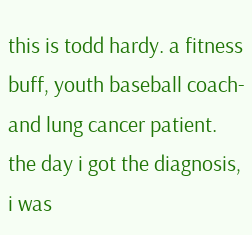this is todd hardy. a fitness buff, youth baseball coach-and lung cancer patient. the day i got the diagnosis, i was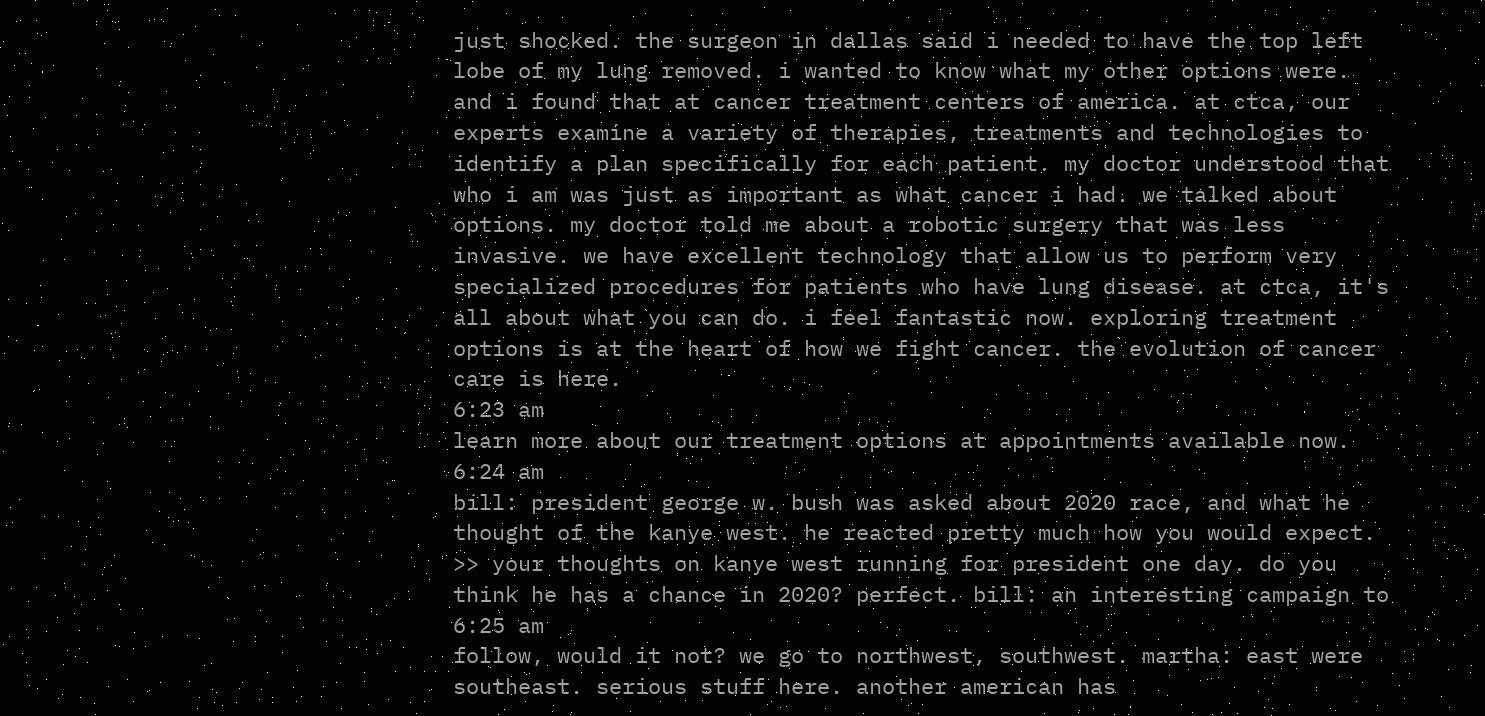just shocked. the surgeon in dallas said i needed to have the top left lobe of my lung removed. i wanted to know what my other options were. and i found that at cancer treatment centers of america. at ctca, our experts examine a variety of therapies, treatments and technologies to identify a plan specifically for each patient. my doctor understood that who i am was just as important as what cancer i had. we talked about options. my doctor told me about a robotic surgery that was less invasive. we have excellent technology that allow us to perform very specialized procedures for patients who have lung disease. at ctca, it's all about what you can do. i feel fantastic now. exploring treatment options is at the heart of how we fight cancer. the evolution of cancer care is here.
6:23 am
learn more about our treatment options at appointments available now.
6:24 am
bill: president george w. bush was asked about 2020 race, and what he thought of the kanye west. he reacted pretty much how you would expect. >> your thoughts on kanye west running for president one day. do you think he has a chance in 2020? perfect. bill: an interesting campaign to
6:25 am
follow, would it not? we go to northwest, southwest. martha: east were southeast. serious stuff here. another american has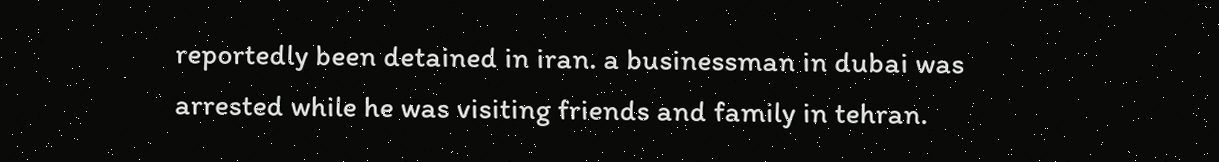reportedly been detained in iran. a businessman in dubai was arrested while he was visiting friends and family in tehran.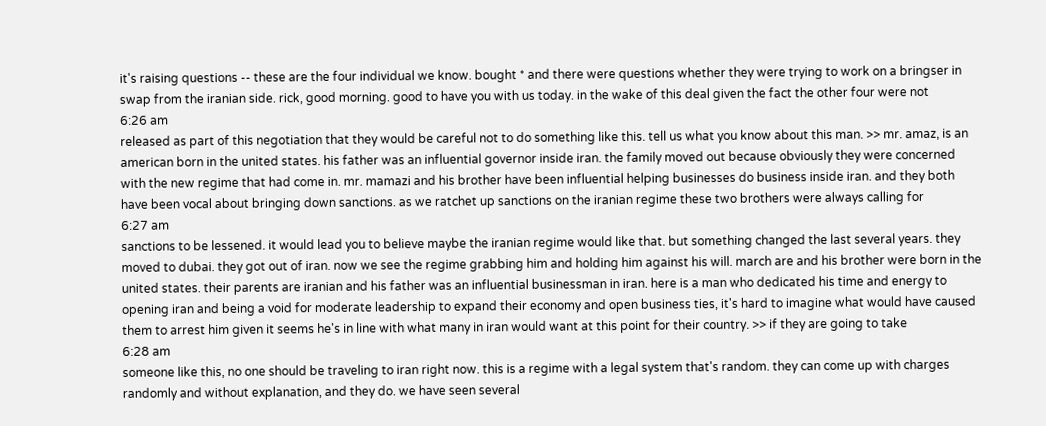it's raising questions -- these are the four individual we know. bought * and there were questions whether they were trying to work on a bringser in swap from the iranian side. rick, good morning. good to have you with us today. in the wake of this deal given the fact the other four were not
6:26 am
released as part of this negotiation that they would be careful not to do something like this. tell us what you know about this man. >> mr. amaz, is an american born in the united states. his father was an influential governor inside iran. the family moved out because obviously they were concerned with the new regime that had come in. mr. mamazi and his brother have been influential helping businesses do business inside iran. and they both have been vocal about bringing down sanctions. as we ratchet up sanctions on the iranian regime these two brothers were always calling for
6:27 am
sanctions to be lessened. it would lead you to believe maybe the iranian regime would like that. but something changed the last several years. they moved to dubai. they got out of iran. now we see the regime grabbing him and holding him against his will. march are and his brother were born in the united states. their parents are iranian and his father was an influential businessman in iran. here is a man who dedicated his time and energy to opening iran and being a void for moderate leadership to expand their economy and open business ties, it's hard to imagine what would have caused them to arrest him given it seems he's in line with what many in iran would want at this point for their country. >> if they are going to take
6:28 am
someone like this, no one should be traveling to iran right now. this is a regime with a legal system that's random. they can come up with charges randomly and without explanation, and they do. we have seen several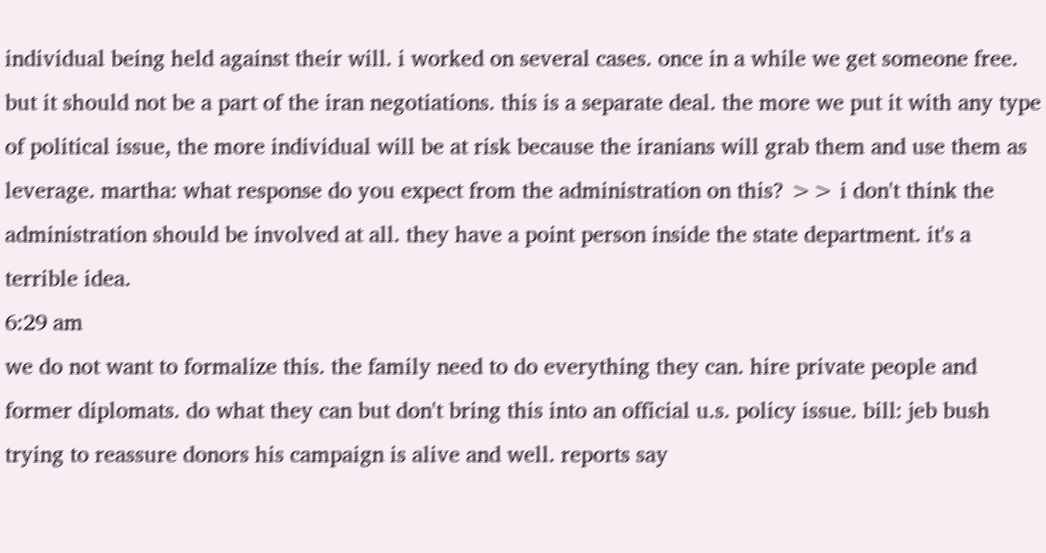individual being held against their will. i worked on several cases. once in a while we get someone free. but it should not be a part of the iran negotiations. this is a separate deal. the more we put it with any type of political issue, the more individual will be at risk because the iranians will grab them and use them as leverage. martha: what response do you expect from the administration on this? >> i don't think the administration should be involved at all. they have a point person inside the state department. it's a terrible idea.
6:29 am
we do not want to formalize this. the family need to do everything they can. hire private people and former diplomats. do what they can but don't bring this into an official u.s. policy issue. bill: jeb bush trying to reassure donors his campaign is alive and well. reports say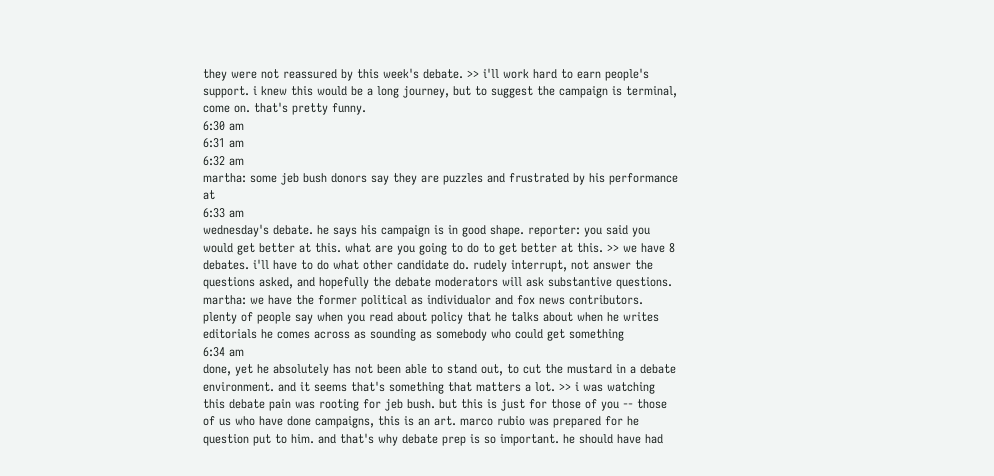they were not reassured by this week's debate. >> i'll work hard to earn people's support. i knew this would be a long journey, but to suggest the campaign is terminal, come on. that's pretty funny.
6:30 am
6:31 am
6:32 am
martha: some jeb bush donors say they are puzzles and frustrated by his performance at
6:33 am
wednesday's debate. he says his campaign is in good shape. reporter: you said you would get better at this. what are you going to do to get better at this. >> we have 8 debates. i'll have to do what other candidate do. rudely interrupt, not answer the questions asked, and hopefully the debate moderators will ask substantive questions. martha: we have the former political as individualor and fox news contributors. plenty of people say when you read about policy that he talks about when he writes editorials he comes across as sounding as somebody who could get something
6:34 am
done, yet he absolutely has not been able to stand out, to cut the mustard in a debate environment. and it seems that's something that matters a lot. >> i was watching this debate pain was rooting for jeb bush. but this is just for those of you -- those of us who have done campaigns, this is an art. marco rubio was prepared for he question put to him. and that's why debate prep is so important. he should have had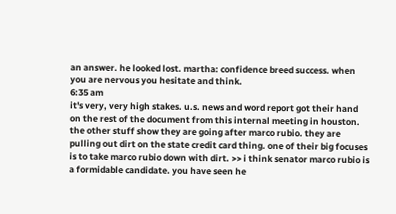an answer. he looked lost. martha: confidence breed success. when you are nervous you hesitate and think.
6:35 am
it's very, very high stakes. u.s. news and word report got their hand on the rest of the document from this internal meeting in houston. the other stuff show they are going after marco rubio. they are pulling out dirt on the state credit card thing. one of their big focuses is to take marco rubio down with dirt. >> i think senator marco rubio is a formidable candidate. you have seen he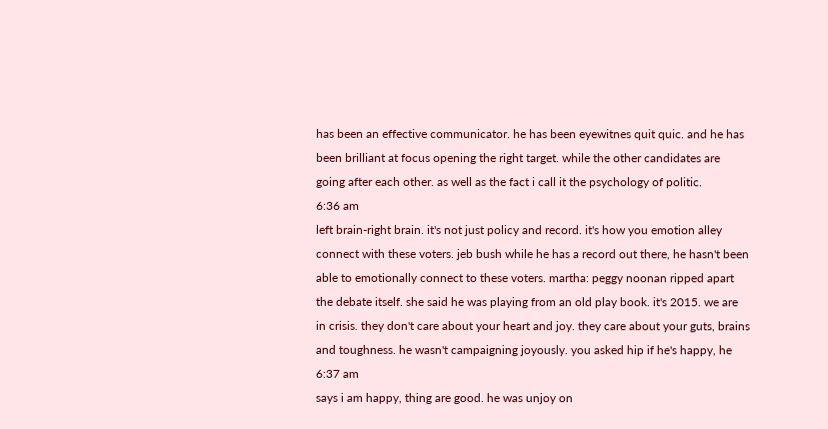has been an effective communicator. he has been eyewitnes quit quic. and he has been brilliant at focus opening the right target. while the other candidates are going after each other. as well as the fact i call it the psychology of politic.
6:36 am
left brain-right brain. it's not just policy and record. it's how you emotion alley connect with these voters. jeb bush while he has a record out there, he hasn't been able to emotionally connect to these voters. martha: peggy noonan ripped apart the debate itself. she said he was playing from an old play book. it's 2015. we are in crisis. they don't care about your heart and joy. they care about your guts, brains and toughness. he wasn't campaigning joyously. you asked hip if he's happy, he
6:37 am
says i am happy, thing are good. he was unjoy on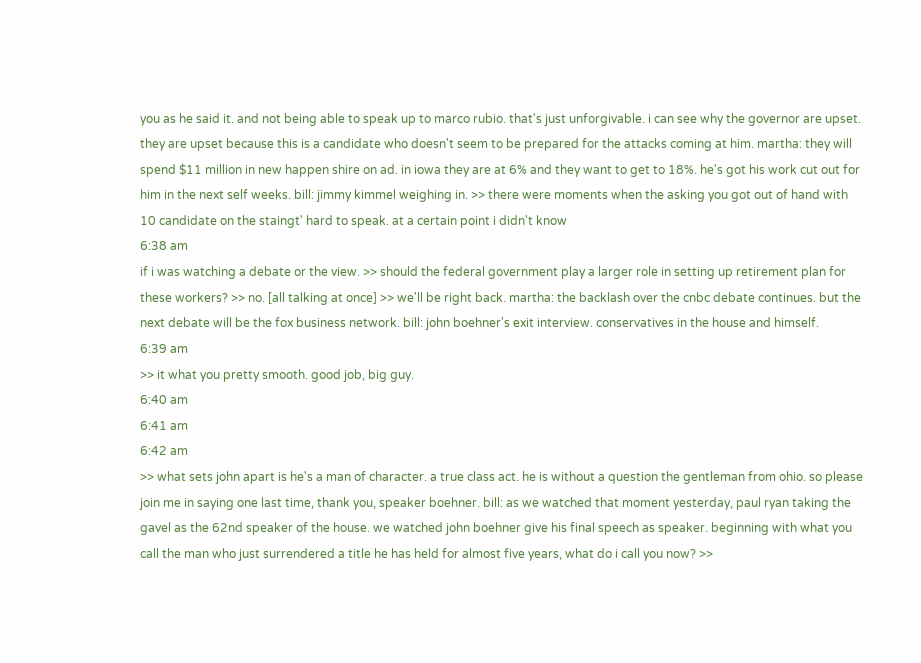you as he said it. and not being able to speak up to marco rubio. that's just unforgivable. i can see why the governor are upset. they are upset because this is a candidate who doesn't seem to be prepared for the attacks coming at him. martha: they will spend $11 million in new happen shire on ad. in iowa they are at 6% and they want to get to 18%. he's got his work cut out for him in the next self weeks. bill: jimmy kimmel weighing in. >> there were moments when the asking you got out of hand with 10 candidate on the staingt' hard to speak. at a certain point i didn't know
6:38 am
if i was watching a debate or the view. >> should the federal government play a larger role in setting up retirement plan for these workers? >> no. [all talking at once] >> we'll be right back. martha: the backlash over the cnbc debate continues. but the next debate will be the fox business network. bill: john boehner's exit interview. conservatives in the house and himself.
6:39 am
>> it what you pretty smooth. good job, big guy.
6:40 am
6:41 am
6:42 am
>> what sets john apart is he's a man of character. a true class act. he is without a question the gentleman from ohio. so please join me in saying one last time, thank you, speaker boehner. bill: as we watched that moment yesterday, paul ryan taking the gavel as the 62nd speaker of the house. we watched john boehner give his final speech as speaker. beginning with what you call the man who just surrendered a title he has held for almost five years, what do i call you now? >>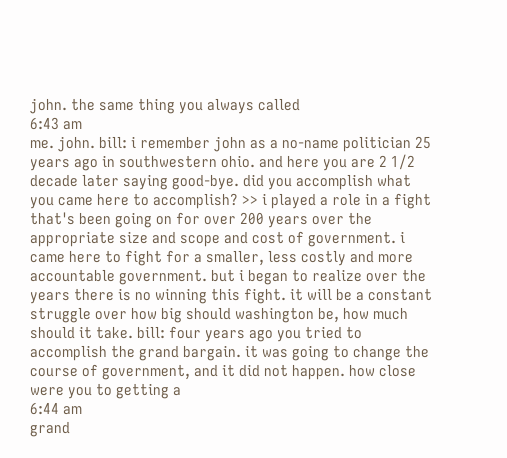john. the same thing you always called
6:43 am
me. john. bill: i remember john as a no-name politician 25 years ago in southwestern ohio. and here you are 2 1/2 decade later saying good-bye. did you accomplish what you came here to accomplish? >> i played a role in a fight that's been going on for over 200 years over the appropriate size and scope and cost of government. i came here to fight for a smaller, less costly and more accountable government. but i began to realize over the years there is no winning this fight. it will be a constant struggle over how big should washington be, how much should it take. bill: four years ago you tried to accomplish the grand bargain. it was going to change the course of government, and it did not happen. how close were you to getting a
6:44 am
grand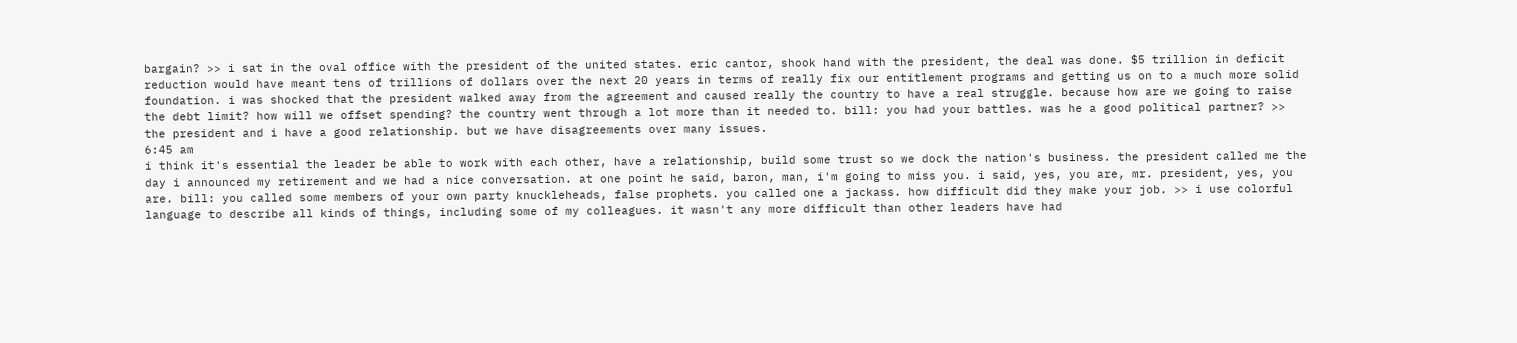bargain? >> i sat in the oval office with the president of the united states. eric cantor, shook hand with the president, the deal was done. $5 trillion in deficit reduction would have meant tens of trillions of dollars over the next 20 years in terms of really fix our entitlement programs and getting us on to a much more solid foundation. i was shocked that the president walked away from the agreement and caused really the country to have a real struggle. because how are we going to raise the debt limit? how will we offset spending? the country went through a lot more than it needed to. bill: you had your battles. was he a good political partner? >> the president and i have a good relationship. but we have disagreements over many issues.
6:45 am
i think it's essential the leader be able to work with each other, have a relationship, build some trust so we dock the nation's business. the president called me the day i announced my retirement and we had a nice conversation. at one point he said, baron, man, i'm going to miss you. i said, yes, you are, mr. president, yes, you are. bill: you called some members of your own party knuckleheads, false prophets. you called one a jackass. how difficult did they make your job. >> i use colorful language to describe all kinds of things, including some of my colleagues. it wasn't any more difficult than other leaders have had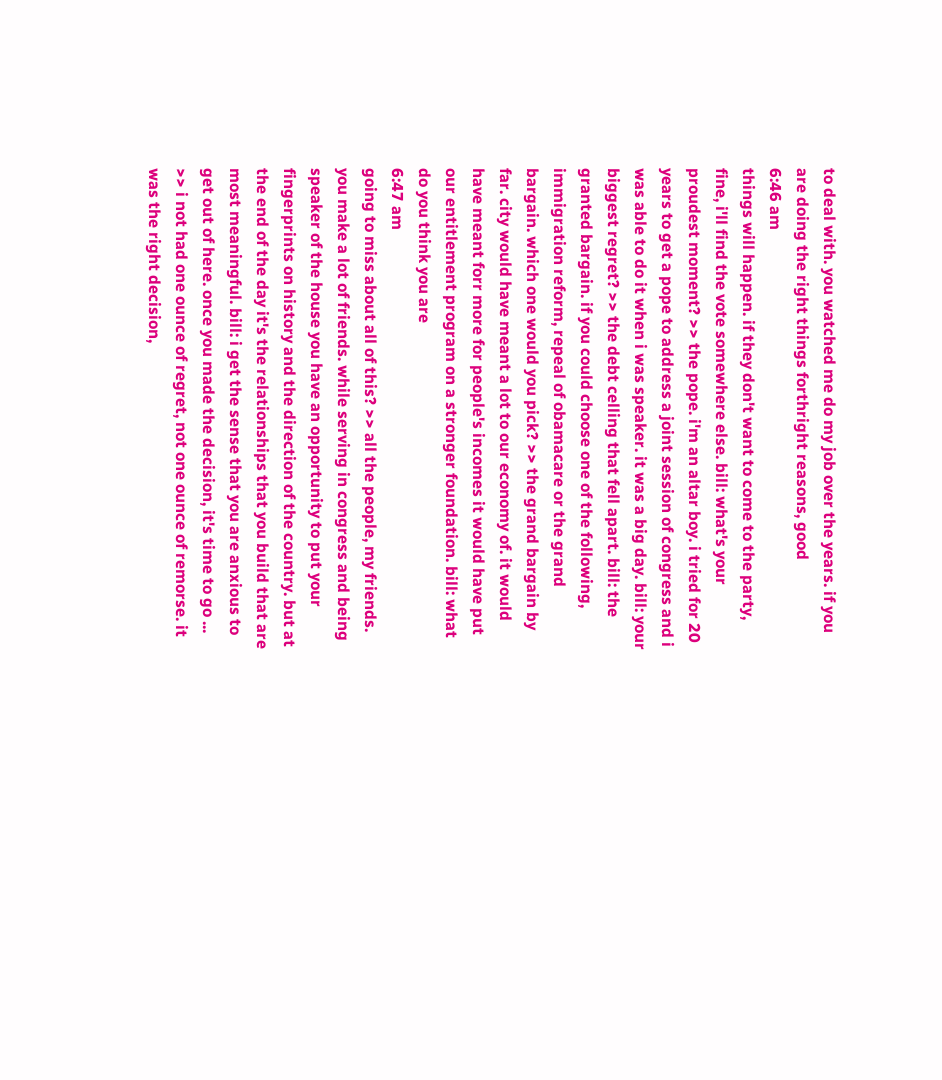to deal with. you watched me do my job over the years. if you are doing the right things forthright reasons, good
6:46 am
things will happen. if they don't want to come to the party, fine, i'll find the vote somewhere else. bill: what's your proudest moment? >> the pope. i'm an altar boy. i tried for 20 years to get a pope to address a joint session of congress and i was able to do it when i was speaker. it was a big day. bill: your biggest regret? >> the debt celling that fell apart. bill: the granted bargain. if you could choose one of the following, immigration reform, repeal of obamacare or the grand bargain. which one would you pick? >> the grand bargain by far. city would have meant a lot to our economy of. it would have meant forr more for people's incomes it would have put our entitlement program on a stronger foundation. bill: what do you think you are
6:47 am
going to miss about all of this? >> all the people, my friends. you make a lot of friends. while serving in congress and being speaker of the house you have an opportunity to put your fingerprints on history and the direction of the country. but at the end of the day it's the relationships that you build that are most meaningful. bill: i get the sense that you are anxious to get out of here. once you made the decision, it's time to go ... >> i not had one ounce of regret, not one ounce of remorse. it was the right decision,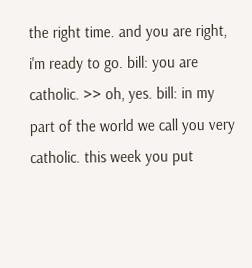the right time. and you are right, i'm ready to go. bill: you are catholic. >> oh, yes. bill: in my part of the world we call you very catholic. this week you put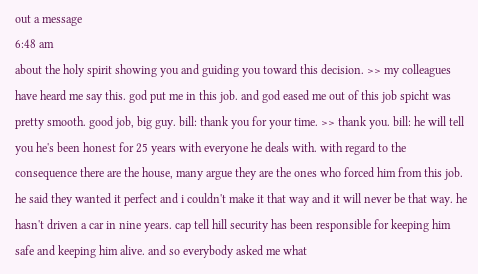out a message
6:48 am
about the holy spirit showing you and guiding you toward this decision. >> my colleagues have heard me say this. god put me in this job. and god eased me out of this job spicht was pretty smooth. good job, big guy. bill: thank you for your time. >> thank you. bill: he will tell you he's been honest for 25 years with everyone he deals with. with regard to the consequence there are the house, many argue they are the ones who forced him from this job. he said they wanted it perfect and i couldn't make it that way and it will never be that way. he hasn't driven a car in nine years. cap tell hill security has been responsible for keeping him safe and keeping him alive. and so everybody asked me what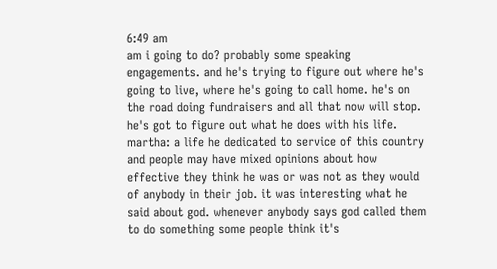6:49 am
am i going to do? probably some speaking engagements. and he's trying to figure out where he's going to live, where he's going to call home. he's on the road doing fundraisers and all that now will stop. he's got to figure out what he does with his life. martha: a life he dedicated to service of this country and people may have mixed opinions about how effective they think he was or was not as they would of anybody in their job. it was interesting what he said about god. whenever anybody says god called them to do something some people think it's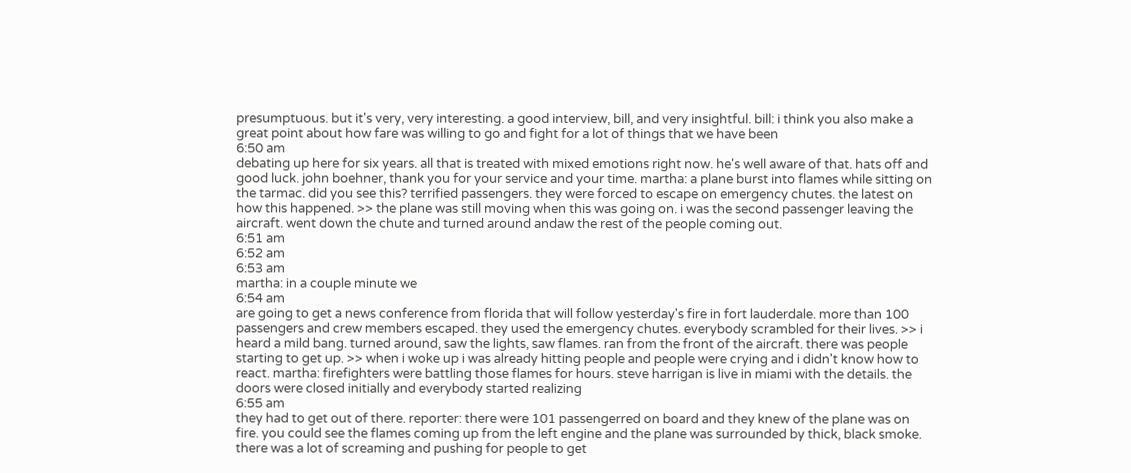presumptuous. but it's very, very interesting. a good interview, bill, and very insightful. bill: i think you also make a great point about how fare was willing to go and fight for a lot of things that we have been
6:50 am
debating up here for six years. all that is treated with mixed emotions right now. he's well aware of that. hats off and good luck. john boehner, thank you for your service and your time. martha: a plane burst into flames while sitting on the tarmac. did you see this? terrified passengers. they were forced to escape on emergency chutes. the latest on how this happened. >> the plane was still moving when this was going on. i was the second passenger leaving the aircraft. went down the chute and turned around andaw the rest of the people coming out.
6:51 am
6:52 am
6:53 am
martha: in a couple minute we
6:54 am
are going to get a news conference from florida that will follow yesterday's fire in fort lauderdale. more than 100 passengers and crew members escaped. they used the emergency chutes. everybody scrambled for their lives. >> i heard a mild bang. turned around, saw the lights, saw flames. ran from the front of the aircraft. there was people starting to get up. >> when i woke up i was already hitting people and people were crying and i didn't know how to react. martha: firefighters were battling those flames for hours. steve harrigan is live in miami with the details. the doors were closed initially and everybody started realizing
6:55 am
they had to get out of there. reporter: there were 101 passengerred on board and they knew of the plane was on fire. you could see the flames coming up from the left engine and the plane was surrounded by thick, black smoke. there was a lot of screaming and pushing for people to get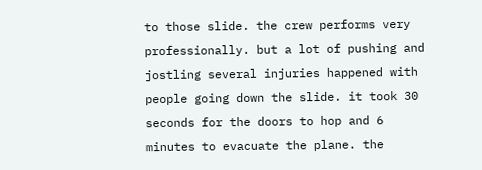to those slide. the crew performs very professionally. but a lot of pushing and jostling several injuries happened with people going down the slide. it took 30 seconds for the doors to hop and 6 minutes to evacuate the plane. the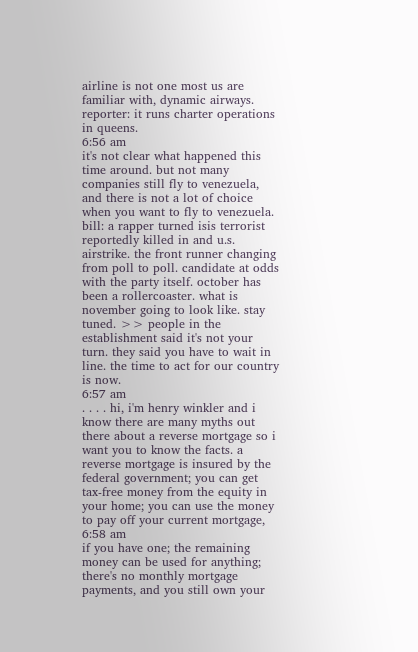airline is not one most us are familiar with, dynamic airways. reporter: it runs charter operations in queens.
6:56 am
it's not clear what happened this time around. but not many companies still fly to venezuela, and there is not a lot of choice when you want to fly to venezuela. bill: a rapper turned isis terrorist reportedly killed in and u.s. airstrike. the front runner changing from poll to poll. candidate at odds with the party itself. october has been a rollercoaster. what is november going to look like. stay tuned. >> people in the establishment said it's not your turn. they said you have to wait in line. the time to act for our country is now.
6:57 am
. . . . hi, i'm henry winkler and i know there are many myths out there about a reverse mortgage so i want you to know the facts. a reverse mortgage is insured by the federal government; you can get tax-free money from the equity in your home; you can use the money to pay off your current mortgage,
6:58 am
if you have one; the remaining money can be used for anything; there's no monthly mortgage payments, and you still own your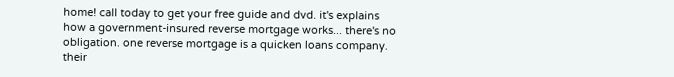home! call today to get your free guide and dvd. it's explains how a government-insured reverse mortgage works... there's no obligation. one reverse mortgage is a quicken loans company. their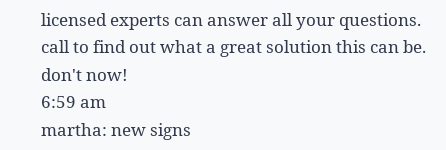licensed experts can answer all your questions. call to find out what a great solution this can be. don't now!
6:59 am
martha: new signs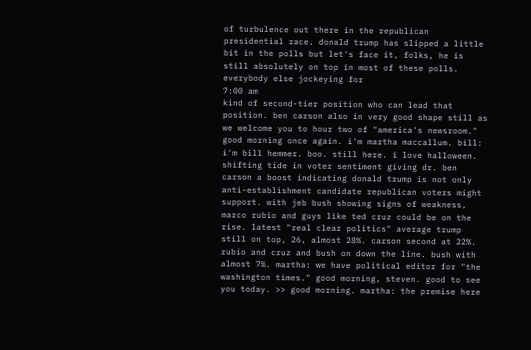of turbulence out there in the republican presidential race. donald trump has slipped a little bit in the polls but let's face it, folks, he is still absolutely on top in most of these polls. everybody else jockeying for
7:00 am
kind of second-tier position who can lead that position. ben carson also in very good shape still as we welcome you to hour two of "america's newsroom." good morning once again. i'm martha maccallum. bill: i'm bill hemmer. boo. still here. i love halloween. shifting tide in voter sentiment giving dr. ben carson a boost indicating donald trump is not only anti-establishment candidate republican voters might support. with jeb bush showing signs of weakness, marco rubio and guys like ted cruz could be on the rise. latest "real clear politics" average trump still on top, 26, almost 28%. carson second at 22%. rubio and cruz and bush on down the line. bush with almost 7%. martha: we have political editor for "the washington times." good morning, steven. good to see you today. >> good morning. martha: the premise here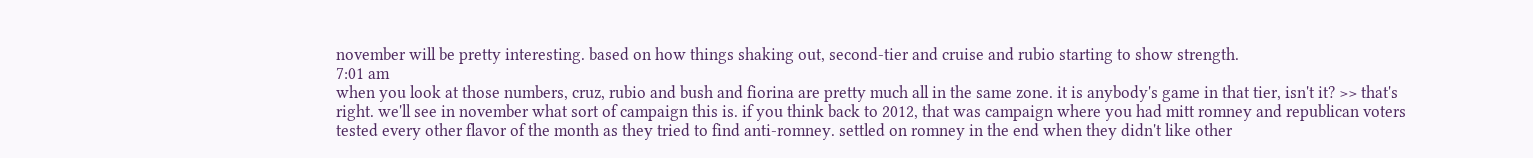november will be pretty interesting. based on how things shaking out, second-tier and cruise and rubio starting to show strength.
7:01 am
when you look at those numbers, cruz, rubio and bush and fiorina are pretty much all in the same zone. it is anybody's game in that tier, isn't it? >> that's right. we'll see in november what sort of campaign this is. if you think back to 2012, that was campaign where you had mitt romney and republican voters tested every other flavor of the month as they tried to find anti-romney. settled on romney in the end when they didn't like other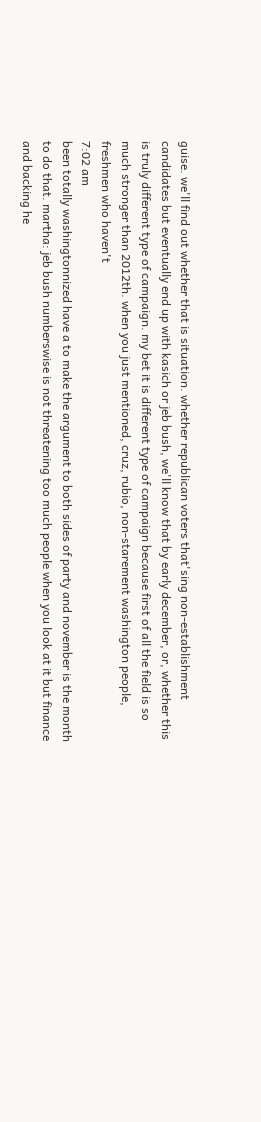guise. we'll find out whether that is situation. whether republican voters that'sing non-establishment candidates but eventually end up with kasich or jeb bush, we'll know that by early december, or, whether this is truly different type of campaign. my bet it is different type of campaign because first of all the field is so much stronger than 2012th. when you just mentioned, cruz, rubio, non-starement washington people, freshmen who haven't
7:02 am
been totally washingtonnized have a to make the argument to both sides of party and november is the month to do that. martha: jeb bush numberswise is not threatening too much people when you look at it but finance and backing he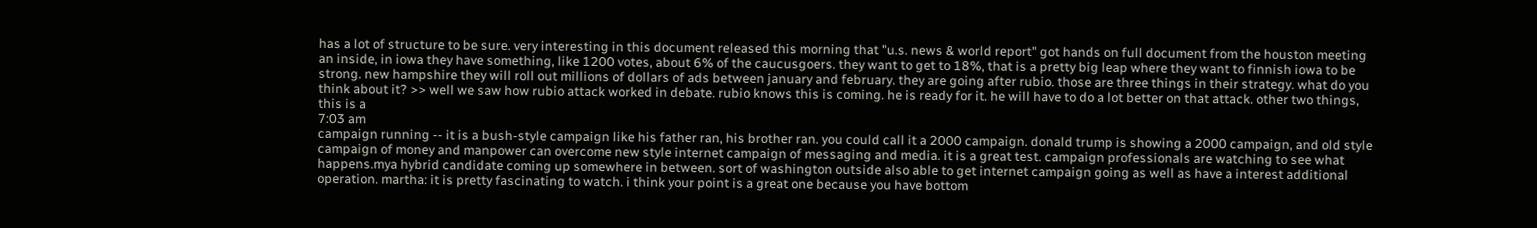has a lot of structure to be sure. very interesting in this document released this morning that "u.s. news & world report" got hands on full document from the houston meeting an inside, in iowa they have something, like 1200 votes, about 6% of the caucusgoers. they want to get to 18%, that is a pretty big leap where they want to finnish iowa to be strong. new hampshire they will roll out millions of dollars of ads between january and february. they are going after rubio. those are three things in their strategy. what do you think about it? >> well we saw how rubio attack worked in debate. rubio knows this is coming. he is ready for it. he will have to do a lot better on that attack. other two things, this is a
7:03 am
campaign running -- it is a bush-style campaign like his father ran, his brother ran. you could call it a 2000 campaign. donald trump is showing a 2000 campaign, and old style campaign of money and manpower can overcome new style internet campaign of messaging and media. it is a great test. campaign professionals are watching to see what happens.mya hybrid candidate coming up somewhere in between. sort of washington outside also able to get internet campaign going as well as have a interest additional operation. martha: it is pretty fascinating to watch. i think your point is a great one because you have bottom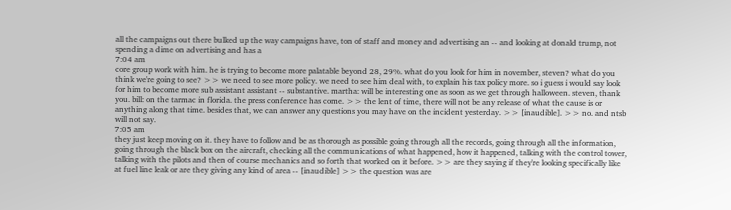all the campaigns out there bulked up the way campaigns have, ton of staff and money and advertising an -- and looking at donald trump, not spending a dime on advertising and has a
7:04 am
core group work with him. he is trying to become more palatable beyond 28, 29%. what do you look for him in november, steven? what do you think we're going to see? >> we need to see more policy. we need to see him deal with, to explain his tax policy more. so i guess i would say look for him to become more sub assistant assistant -- substantive. martha: will be interesting one as soon as we get through halloween. steven, thank you. bill: on the tarmac in florida. the press conference has come. >> the lent of time, there will not be any release of what the cause is or anything along that time. besides that, we can answer any questions you may have on the incident yesterday. >> [inaudible]. >> no. and ntsb will not say.
7:05 am
they just keep moving on it. they have to follow and be as thorough as possible going through all the records, going through all the information, going through the black box on the aircraft, checking all the communications of what happened, how it happened, talking with the control tower, talking with the pilots and then of course mechanics and so forth that worked on it before. >> are they saying if they're looking specifically like at fuel line leak or are they giving any kind of area -- [inaudible] >> the question was are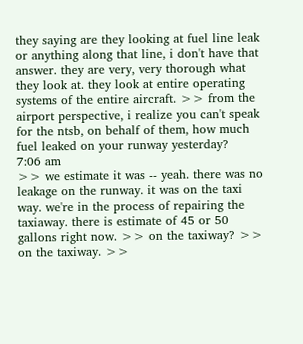they saying are they looking at fuel line leak or anything along that line, i don't have that answer. they are very, very thorough what they look at. they look at entire operating systems of the entire aircraft. >> from the airport perspective, i realize you can't speak for the ntsb, on behalf of them, how much fuel leaked on your runway yesterday?
7:06 am
>> we estimate it was -- yeah. there was no leakage on the runway. it was on the taxi way. we're in the process of repairing the taxiaway. there is estimate of 45 or 50 gallons right now. >> on the taxiway? >> on the taxiway. >>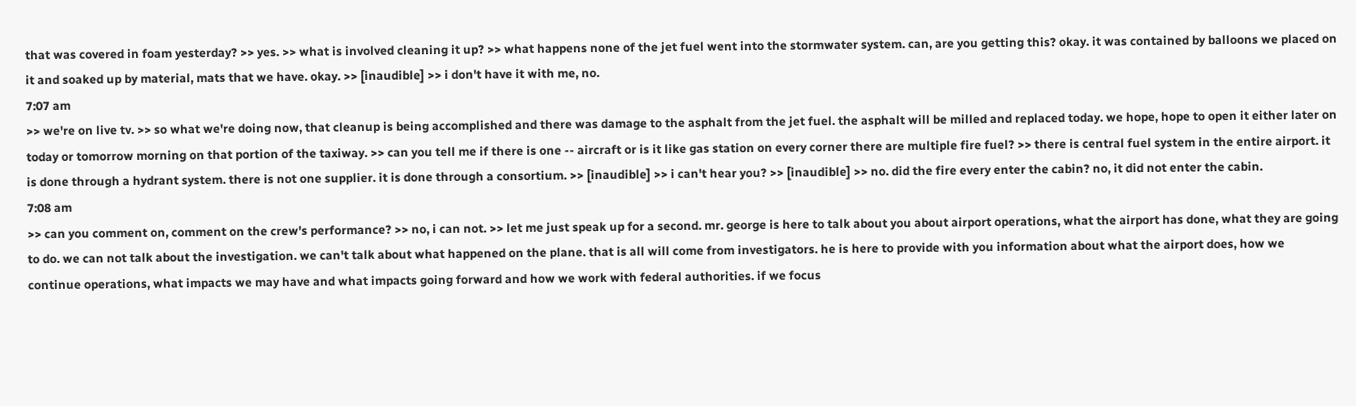that was covered in foam yesterday? >> yes. >> what is involved cleaning it up? >> what happens none of the jet fuel went into the stormwater system. can, are you getting this? okay. it was contained by balloons we placed on it and soaked up by material, mats that we have. okay. >> [inaudible] >> i don't have it with me, no.
7:07 am
>> we're on live tv. >> so what we're doing now, that cleanup is being accomplished and there was damage to the asphalt from the jet fuel. the asphalt will be milled and replaced today. we hope, hope to open it either later on today or tomorrow morning on that portion of the taxiway. >> can you tell me if there is one -- aircraft or is it like gas station on every corner there are multiple fire fuel? >> there is central fuel system in the entire airport. it is done through a hydrant system. there is not one supplier. it is done through a consortium. >> [inaudible] >> i can't hear you? >> [inaudible] >> no. did the fire every enter the cabin? no, it did not enter the cabin.
7:08 am
>> can you comment on, comment on the crew's performance? >> no, i can not. >> let me just speak up for a second. mr. george is here to talk about you about airport operations, what the airport has done, what they are going to do. we can not talk about the investigation. we can't talk about what happened on the plane. that is all will come from investigators. he is here to provide with you information about what the airport does, how we continue operations, what impacts we may have and what impacts going forward and how we work with federal authorities. if we focus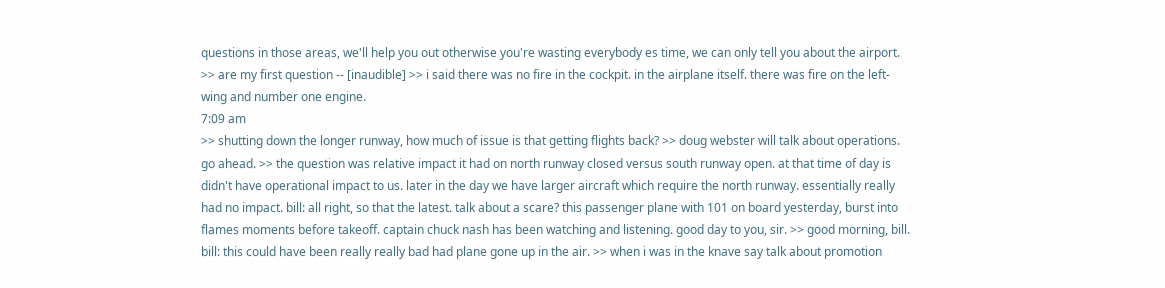questions in those areas, we'll help you out otherwise you're wasting everybody es time, we can only tell you about the airport. >> are my first question -- [inaudible] >> i said there was no fire in the cockpit. in the airplane itself. there was fire on the left-wing and number one engine.
7:09 am
>> shutting down the longer runway, how much of issue is that getting flights back? >> doug webster will talk about operations. go ahead. >> the question was relative impact it had on north runway closed versus south runway open. at that time of day is didn't have operational impact to us. later in the day we have larger aircraft which require the north runway. essentially really had no impact. bill: all right, so that the latest. talk about a scare? this passenger plane with 101 on board yesterday, burst into flames moments before takeoff. captain chuck nash has been watching and listening. good day to you, sir. >> good morning, bill. bill: this could have been really really bad had plane gone up in the air. >> when i was in the knave say talk about promotion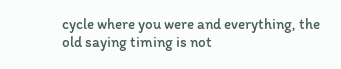cycle where you were and everything, the old saying timing is not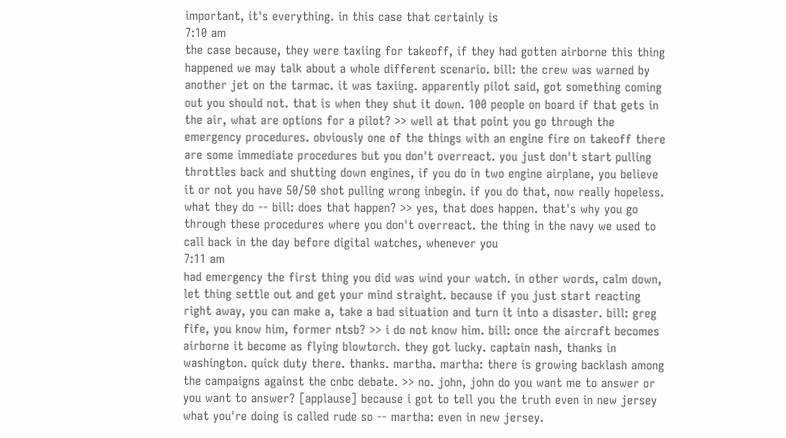important, it's everything. in this case that certainly is
7:10 am
the case because, they were taxiing for takeoff, if they had gotten airborne this thing happened we may talk about a whole different scenario. bill: the crew was warned by another jet on the tarmac. it was taxiing. apparently pilot said, got something coming out you should not. that is when they shut it down. 100 people on board if that gets in the air, what are options for a pilot? >> well at that point you go through the emergency procedures. obviously one of the things with an engine fire on takeoff there are some immediate procedures but you don't overreact. you just don't start pulling throttles back and shutting down engines, if you do in two engine airplane, you believe it or not you have 50/50 shot pulling wrong inbegin. if you do that, now really hopeless. what they do -- bill: does that happen? >> yes, that does happen. that's why you go through these procedures where you don't overreact. the thing in the navy we used to call back in the day before digital watches, whenever you
7:11 am
had emergency the first thing you did was wind your watch. in other words, calm down, let thing settle out and get your mind straight. because if you just start reacting right away, you can make a, take a bad situation and turn it into a disaster. bill: greg fife, you know him, former ntsb? >> i do not know him. bill: once the aircraft becomes airborne it become as flying blowtorch. they got lucky. captain nash, thanks in washington. quick duty there. thanks. martha. martha: there is growing backlash among the campaigns against the cnbc debate. >> no. john, john do you want me to answer or you want to answer? [applause] because i got to tell you the truth even in new jersey what you're doing is called rude so -- martha: even in new jersey.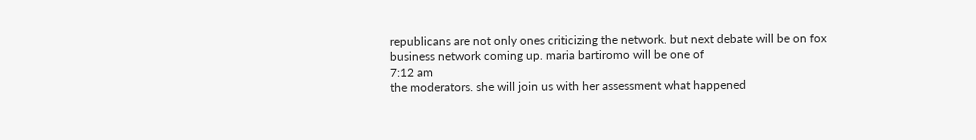republicans are not only ones criticizing the network. but next debate will be on fox business network coming up. maria bartiromo will be one of
7:12 am
the moderators. she will join us with her assessment what happened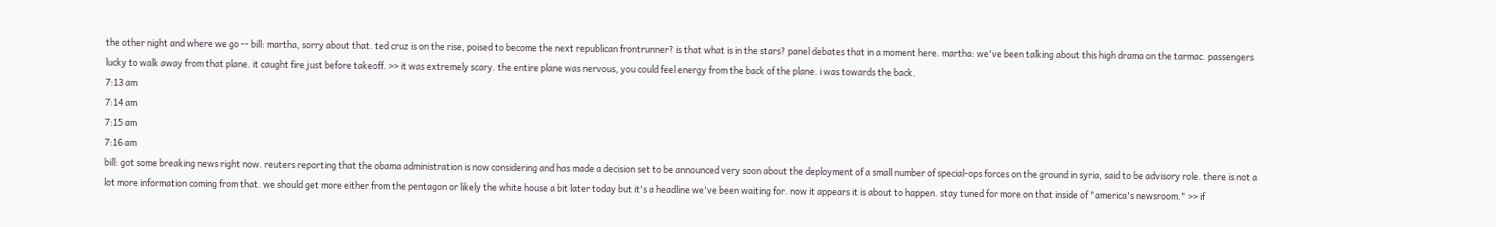the other night and where we go -- bill: martha, sorry about that. ted cruz is on the rise, poised to become the next republican frontrunner? is that what is in the stars? panel debates that in a moment here. martha: we've been talking about this high drama on the tarmac. passengers lucky to walk away from that plane. it caught fire just before takeoff. >> it was extremely scary. the entire plane was nervous, you could feel energy from the back of the plane. i was towards the back.
7:13 am
7:14 am
7:15 am
7:16 am
bill: got some breaking news right now. reuters reporting that the obama administration is now considering and has made a decision set to be announced very soon about the deployment of a small number of special-ops forces on the ground in syria, said to be advisory role. there is not a lot more information coming from that. we should get more either from the pentagon or likely the white house a bit later today but it's a headline we've been waiting for. now it appears it is about to happen. stay tuned for more on that inside of "america's newsroom." >> if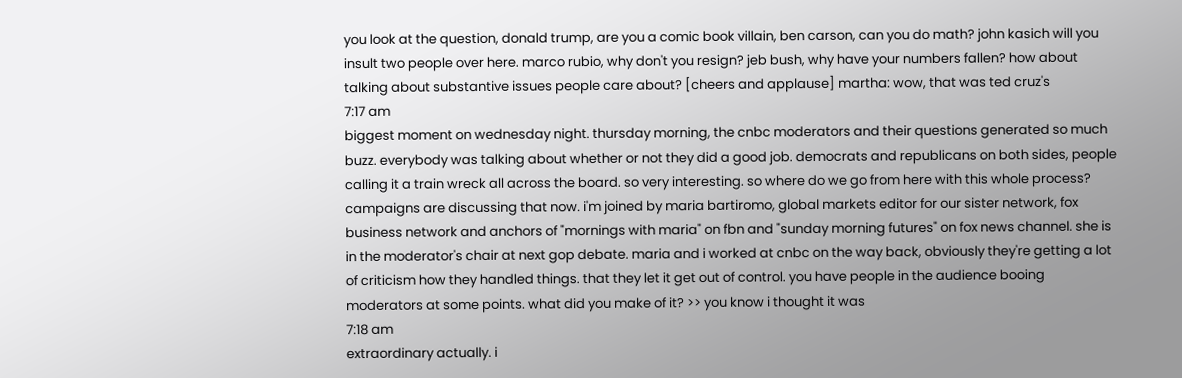you look at the question, donald trump, are you a comic book villain, ben carson, can you do math? john kasich will you insult two people over here. marco rubio, why don't you resign? jeb bush, why have your numbers fallen? how about talking about substantive issues people care about? [cheers and applause] martha: wow, that was ted cruz's
7:17 am
biggest moment on wednesday night. thursday morning, the cnbc moderators and their questions generated so much buzz. everybody was talking about whether or not they did a good job. democrats and republicans on both sides, people calling it a train wreck all across the board. so very interesting. so where do we go from here with this whole process? campaigns are discussing that now. i'm joined by maria bartiromo, global markets editor for our sister network, fox business network and anchors of "mornings with maria" on fbn and "sunday morning futures" on fox news channel. she is in the moderator's chair at next gop debate. maria and i worked at cnbc on the way back, obviously they're getting a lot of criticism how they handled things. that they let it get out of control. you have people in the audience booing moderators at some points. what did you make of it? >> you know i thought it was
7:18 am
extraordinary actually. i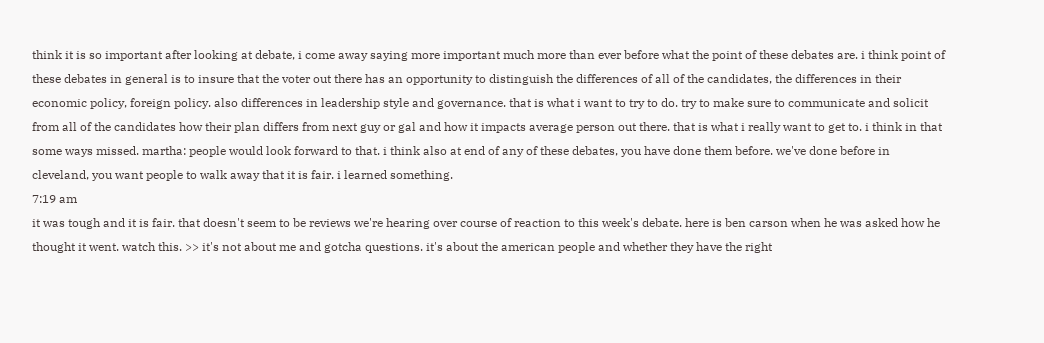think it is so important after looking at debate, i come away saying more important much more than ever before what the point of these debates are. i think point of these debates in general is to insure that the voter out there has an opportunity to distinguish the differences of all of the candidates, the differences in their economic policy, foreign policy. also differences in leadership style and governance. that is what i want to try to do. try to make sure to communicate and solicit from all of the candidates how their plan differs from next guy or gal and how it impacts average person out there. that is what i really want to get to. i think in that some ways missed. martha: people would look forward to that. i think also at end of any of these debates, you have done them before. we've done before in cleveland, you want people to walk away that it is fair. i learned something.
7:19 am
it was tough and it is fair. that doesn't seem to be reviews we're hearing over course of reaction to this week's debate. here is ben carson when he was asked how he thought it went. watch this. >> it's not about me and gotcha questions. it's about the american people and whether they have the right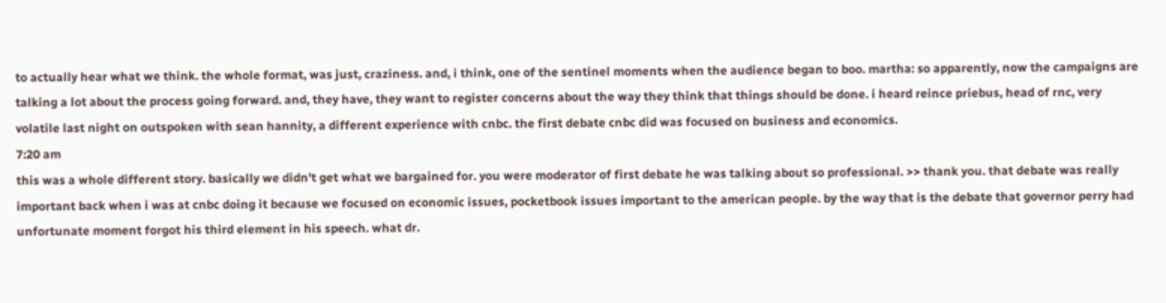to actually hear what we think. the whole format, was just, craziness. and, i think, one of the sentinel moments when the audience began to boo. martha: so apparently, now the campaigns are talking a lot about the process going forward. and, they have, they want to register concerns about the way they think that things should be done. i heard reince priebus, head of rnc, very volatile last night on outspoken with sean hannity, a different experience with cnbc. the first debate cnbc did was focused on business and economics.
7:20 am
this was a whole different story. basically we didn't get what we bargained for. you were moderator of first debate he was talking about so professional. >> thank you. that debate was really important back when i was at cnbc doing it because we focused on economic issues, pocketbook issues important to the american people. by the way that is the debate that governor perry had unfortunate moment forgot his third element in his speech. what dr.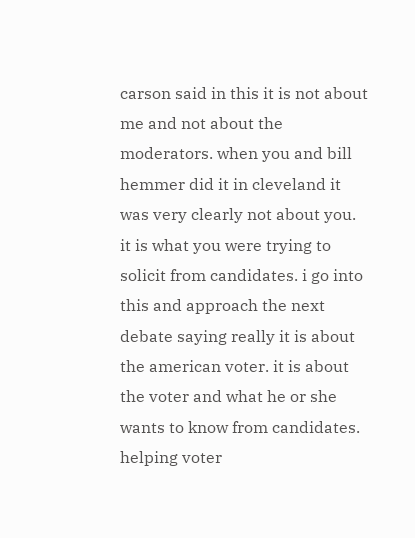carson said in this it is not about me and not about the moderators. when you and bill hemmer did it in cleveland it was very clearly not about you. it is what you were trying to solicit from candidates. i go into this and approach the next debate saying really it is about the american voter. it is about the voter and what he or she wants to know from candidates. helping voter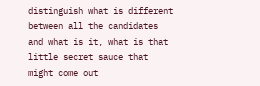distinguish what is different between all the candidates and what is it, what is that little secret sauce that might come out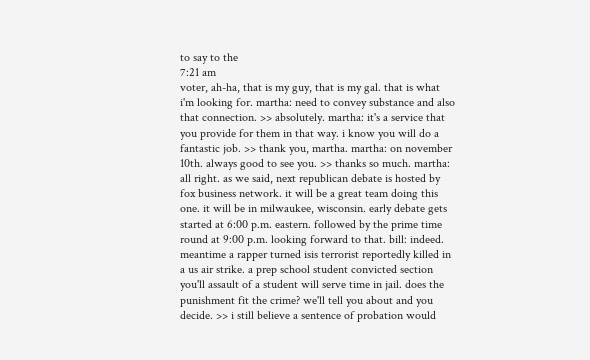to say to the
7:21 am
voter, ah-ha, that is my guy, that is my gal. that is what i'm looking for. martha: need to convey substance and also that connection. >> absolutely. martha: it's a service that you provide for them in that way. i know you will do a fantastic job. >> thank you, martha. martha: on november 10th. always good to see you. >> thanks so much. martha: all right. as we said, next republican debate is hosted by fox business network. it will be a great team doing this one. it will be in milwaukee, wisconsin. early debate gets started at 6:00 p.m. eastern. followed by the prime time round at 9:00 p.m. looking forward to that. bill: indeed. meantime a rapper turned isis terrorist reportedly killed in a us air strike. a prep school student convicted section you'll assault of a student will serve time in jail. does the punishment fit the crime? we'll tell you about and you decide. >> i still believe a sentence of probation would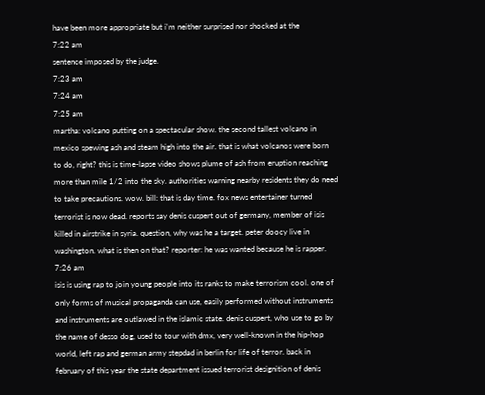have been more appropriate but i'm neither surprised nor shocked at the
7:22 am
sentence imposed by the judge.
7:23 am
7:24 am
7:25 am
martha: volcano putting on a spectacular show. the second tallest volcano in mexico spewing ash and steam high into the air. that is what volcanos were born to do, right? this is time-lapse video shows plume of ash from eruption reaching more than mile 1/2 into the sky. authorities warning nearby residents they do need to take precautions. wow. bill: that is day time. fox news entertainer turned terrorist is now dead. reports say denis cuspert out of germany, member of isis killed in airstrike in syria. question, why was he a target. peter doocy live in washington. what is then on that? reporter: he was wanted because he is rapper.
7:26 am
isis is using rap to join young people into its ranks to make terrorism cool. one of only forms of musical propaganda can use, easily performed without instruments and instruments are outlawed in the islamic state. denis cuspert, who use to go by the name of desso dog, used to tour with dmx, very well-known in the hip-hop world, left rap and german army stepdad in berlin for life of terror. back in february of this year the state department issued terrorist designition of denis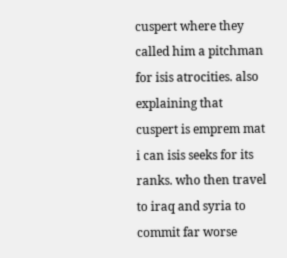cuspert where they called him a pitchman for isis atrocities. also explaining that cuspert is emprem mat i can isis seeks for its ranks. who then travel to iraq and syria to commit far worse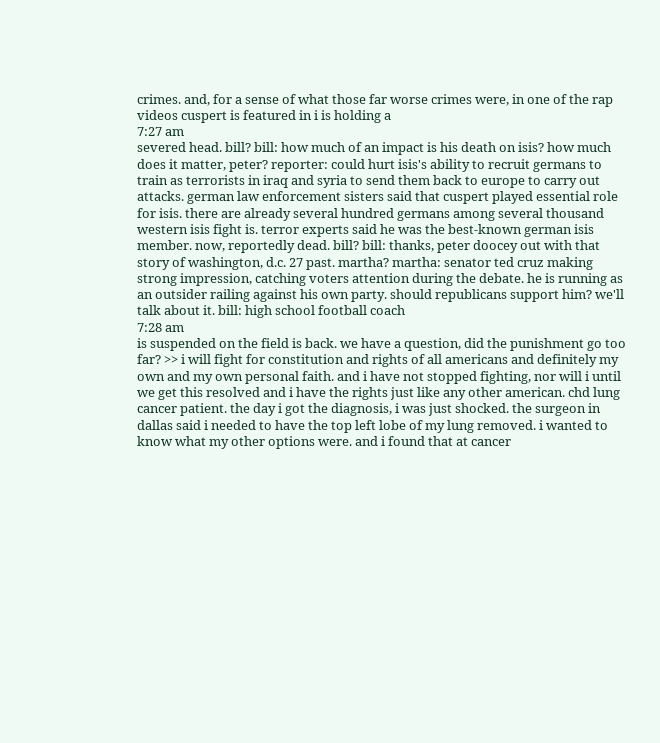crimes. and, for a sense of what those far worse crimes were, in one of the rap videos cuspert is featured in i is holding a
7:27 am
severed head. bill? bill: how much of an impact is his death on isis? how much does it matter, peter? reporter: could hurt isis's ability to recruit germans to train as terrorists in iraq and syria to send them back to europe to carry out attacks. german law enforcement sisters said that cuspert played essential role for isis. there are already several hundred germans among several thousand western isis fight is. terror experts said he was the best-known german isis member. now, reportedly dead. bill? bill: thanks, peter doocey out with that story of washington, d.c. 27 past. martha? martha: senator ted cruz making strong impression, catching voters attention during the debate. he is running as an outsider railing against his own party. should republicans support him? we'll talk about it. bill: high school football coach
7:28 am
is suspended on the field is back. we have a question, did the punishment go too far? >> i will fight for constitution and rights of all americans and definitely my own and my own personal faith. and i have not stopped fighting, nor will i until we get this resolved and i have the rights just like any other american. chd lung cancer patient. the day i got the diagnosis, i was just shocked. the surgeon in dallas said i needed to have the top left lobe of my lung removed. i wanted to know what my other options were. and i found that at cancer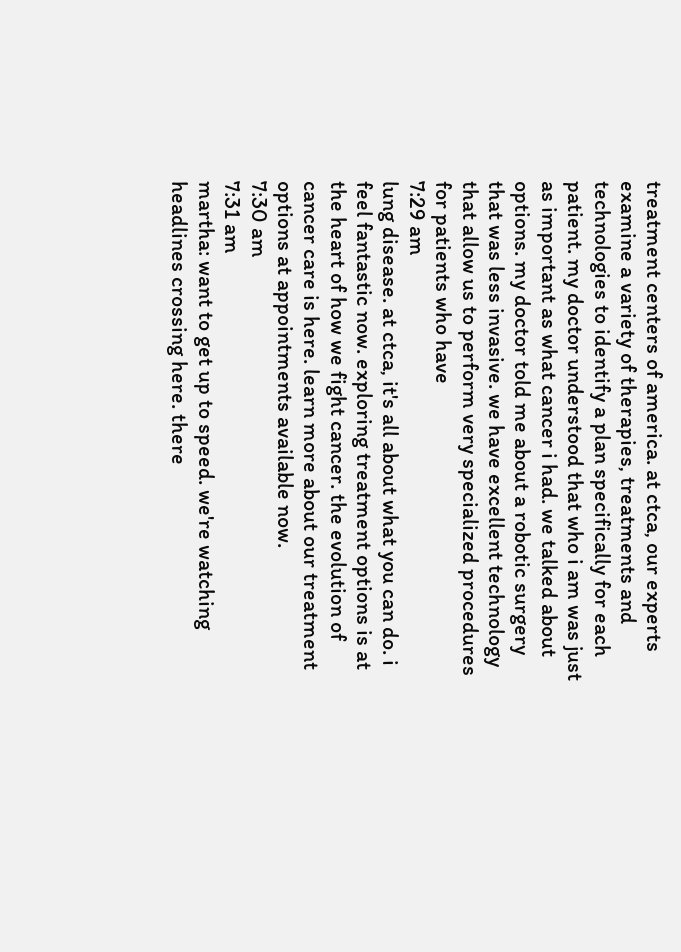treatment centers of america. at ctca, our experts examine a variety of therapies, treatments and technologies to identify a plan specifically for each patient. my doctor understood that who i am was just as important as what cancer i had. we talked about options. my doctor told me about a robotic surgery that was less invasive. we have excellent technology that allow us to perform very specialized procedures for patients who have
7:29 am
lung disease. at ctca, it's all about what you can do. i feel fantastic now. exploring treatment options is at the heart of how we fight cancer. the evolution of cancer care is here. learn more about our treatment options at appointments available now.
7:30 am
7:31 am
martha: want to get up to speed. we're watching headlines crossing here. there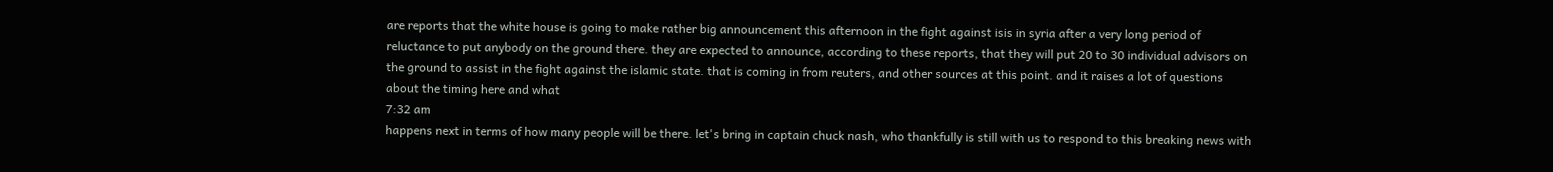are reports that the white house is going to make rather big announcement this afternoon in the fight against isis in syria after a very long period of reluctance to put anybody on the ground there. they are expected to announce, according to these reports, that they will put 20 to 30 individual advisors on the ground to assist in the fight against the islamic state. that is coming in from reuters, and other sources at this point. and it raises a lot of questions about the timing here and what
7:32 am
happens next in terms of how many people will be there. let's bring in captain chuck nash, who thankfully is still with us to respond to this breaking news with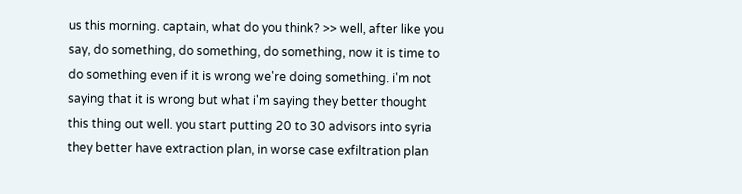us this morning. captain, what do you think? >> well, after like you say, do something, do something, do something, now it is time to do something even if it is wrong we're doing something. i'm not saying that it is wrong but what i'm saying they better thought this thing out well. you start putting 20 to 30 advisors into syria they better have extraction plan, in worse case exfiltration plan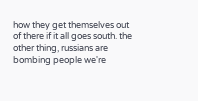how they get themselves out of there if it all goes south. the other thing, russians are bombing people we're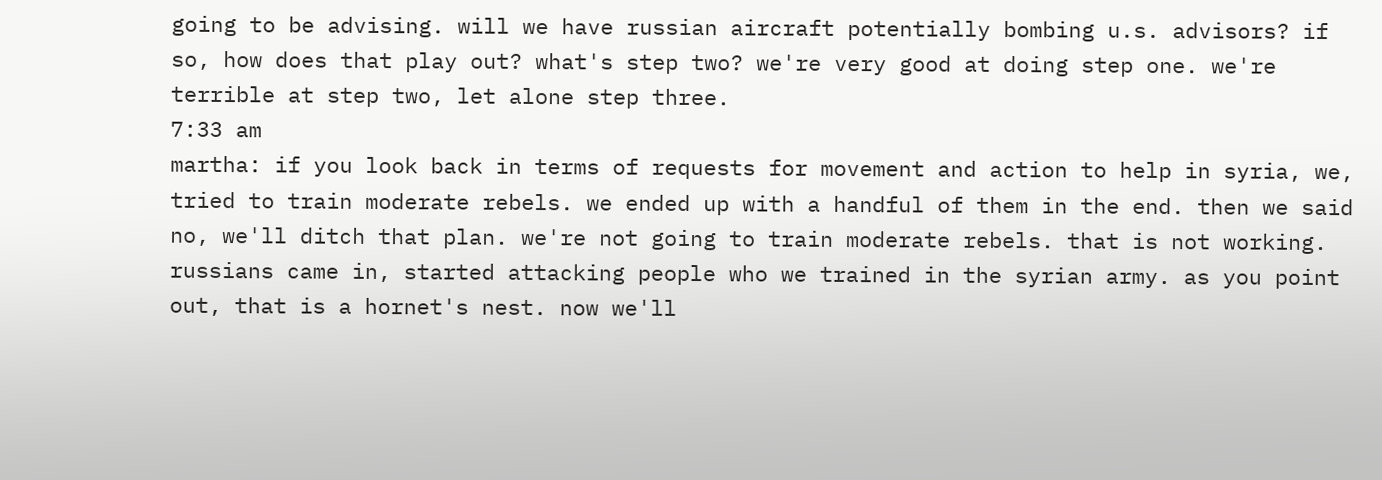going to be advising. will we have russian aircraft potentially bombing u.s. advisors? if so, how does that play out? what's step two? we're very good at doing step one. we're terrible at step two, let alone step three.
7:33 am
martha: if you look back in terms of requests for movement and action to help in syria, we, tried to train moderate rebels. we ended up with a handful of them in the end. then we said no, we'll ditch that plan. we're not going to train moderate rebels. that is not working. russians came in, started attacking people who we trained in the syrian army. as you point out, that is a hornet's nest. now we'll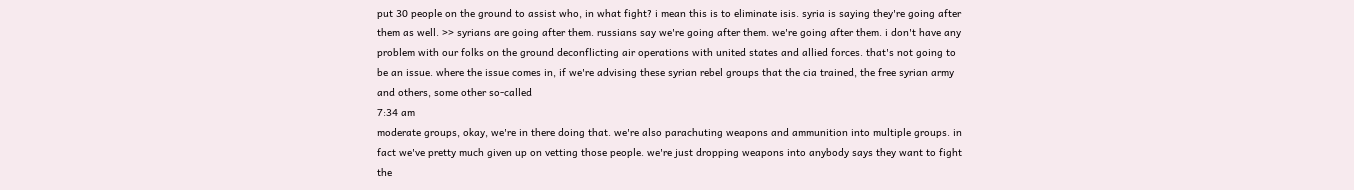put 30 people on the ground to assist who, in what fight? i mean this is to eliminate isis. syria is saying they're going after them as well. >> syrians are going after them. russians say we're going after them. we're going after them. i don't have any problem with our folks on the ground deconflicting air operations with united states and allied forces. that's not going to be an issue. where the issue comes in, if we're advising these syrian rebel groups that the cia trained, the free syrian army and others, some other so-called
7:34 am
moderate groups, okay, we're in there doing that. we're also parachuting weapons and ammunition into multiple groups. in fact we've pretty much given up on vetting those people. we're just dropping weapons into anybody says they want to fight the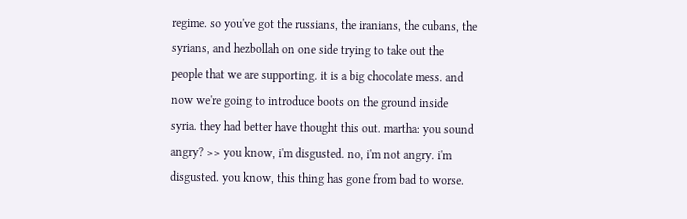regime. so you've got the russians, the iranians, the cubans, the syrians, and hezbollah on one side trying to take out the people that we are supporting. it is a big chocolate mess. and now we're going to introduce boots on the ground inside syria. they had better have thought this out. martha: you sound angry? >> you know, i'm disgusted. no, i'm not angry. i'm disgusted. you know, this thing has gone from bad to worse.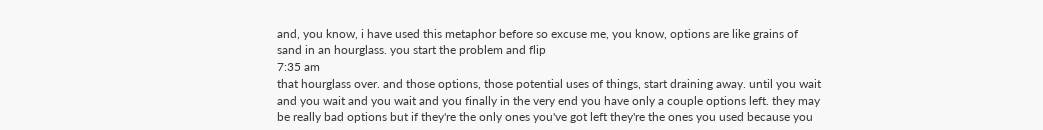and, you know, i have used this metaphor before so excuse me, you know, options are like grains of sand in an hourglass. you start the problem and flip
7:35 am
that hourglass over. and those options, those potential uses of things, start draining away. until you wait and you wait and you wait and you finally in the very end you have only a couple options left. they may be really bad options but if they're the only ones you've got left they're the ones you used because you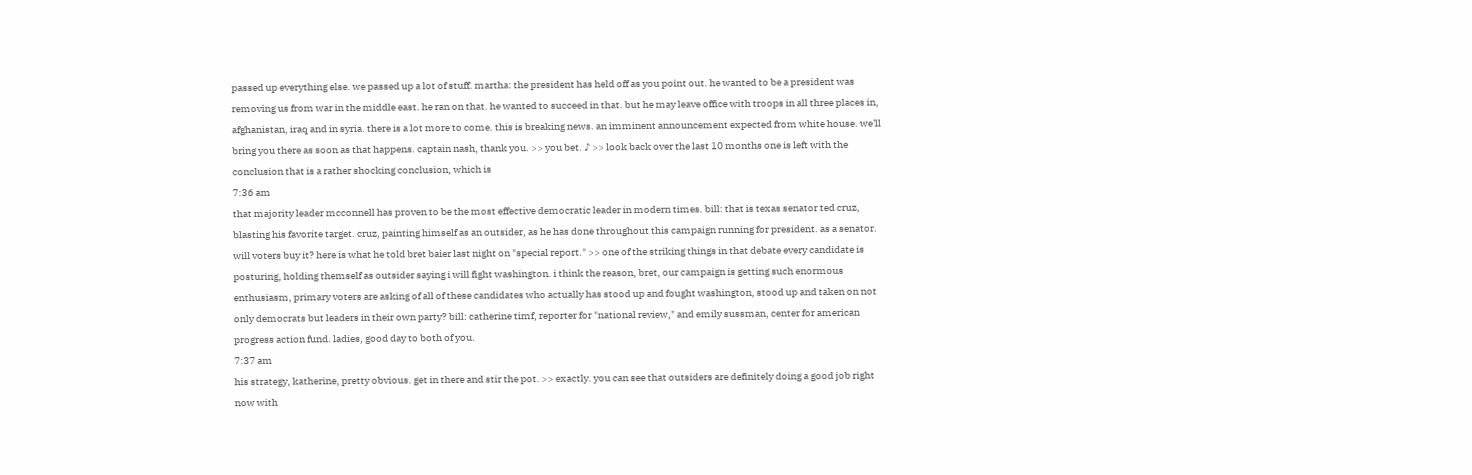passed up everything else. we passed up a lot of stuff. martha: the president has held off as you point out. he wanted to be a president was removing us from war in the middle east. he ran on that. he wanted to succeed in that. but he may leave office with troops in all three places in, afghanistan, iraq and in syria. there is a lot more to come. this is breaking news. an imminent announcement expected from white house. we'll bring you there as soon as that happens. captain nash, thank you. >> you bet. ♪ >> look back over the last 10 months one is left with the conclusion that is a rather shocking conclusion, which is
7:36 am
that majority leader mcconnell has proven to be the most effective democratic leader in modern times. bill: that is texas senator ted cruz, blasting his favorite target. cruz, painting himself as an outsider, as he has done throughout this campaign running for president. as a senator. will voters buy it? here is what he told bret baier last night on "special report." >> one of the striking things in that debate every candidate is posturing, holding themself as outsider saying i will fight washington. i think the reason, bret, our campaign is getting such enormous enthusiasm, primary voters are asking of all of these candidates who actually has stood up and fought washington, stood up and taken on not only democrats but leaders in their own party? bill: catherine timf, reporter for "national review," and emily sussman, center for american progress action fund. ladies, good day to both of you.
7:37 am
his strategy, katherine, pretty obvious. get in there and stir the pot. >> exactly. you can see that outsiders are definitely doing a good job right now with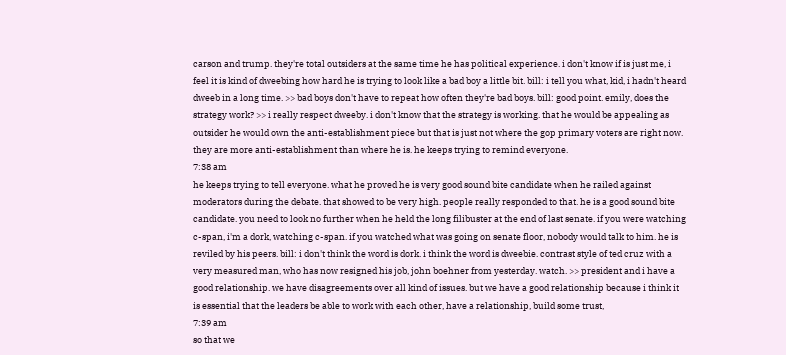carson and trump. they're total outsiders at the same time he has political experience. i don't know if is just me, i feel it is kind of dweebing how hard he is trying to look like a bad boy a little bit. bill: i tell you what, kid, i hadn't heard dweeb in a long time. >> bad boys don't have to repeat how often they're bad boys. bill: good point. emily, does the strategy work? >> i really respect dweeby. i don't know that the strategy is working. that he would be appealing as outsider he would own the anti-establishment piece but that is just not where the gop primary voters are right now. they are more anti-establishment than where he is. he keeps trying to remind everyone.
7:38 am
he keeps trying to tell everyone. what he proved he is very good sound bite candidate when he railed against moderators during the debate. that showed to be very high. people really responded to that. he is a good sound bite candidate. you need to look no further when he held the long filibuster at the end of last senate. if you were watching c-span, i'm a dork, watching c-span. if you watched what was going on senate floor, nobody would talk to him. he is reviled by his peers. bill: i don't think the word is dork. i think the word is dweebie. contrast style of ted cruz with a very measured man, who has now resigned his job, john boehner from yesterday. watch. >> president and i have a good relationship. we have disagreements over all kind of issues. but we have a good relationship because i think it is essential that the leaders be able to work with each other, have a relationship, build some trust,
7:39 am
so that we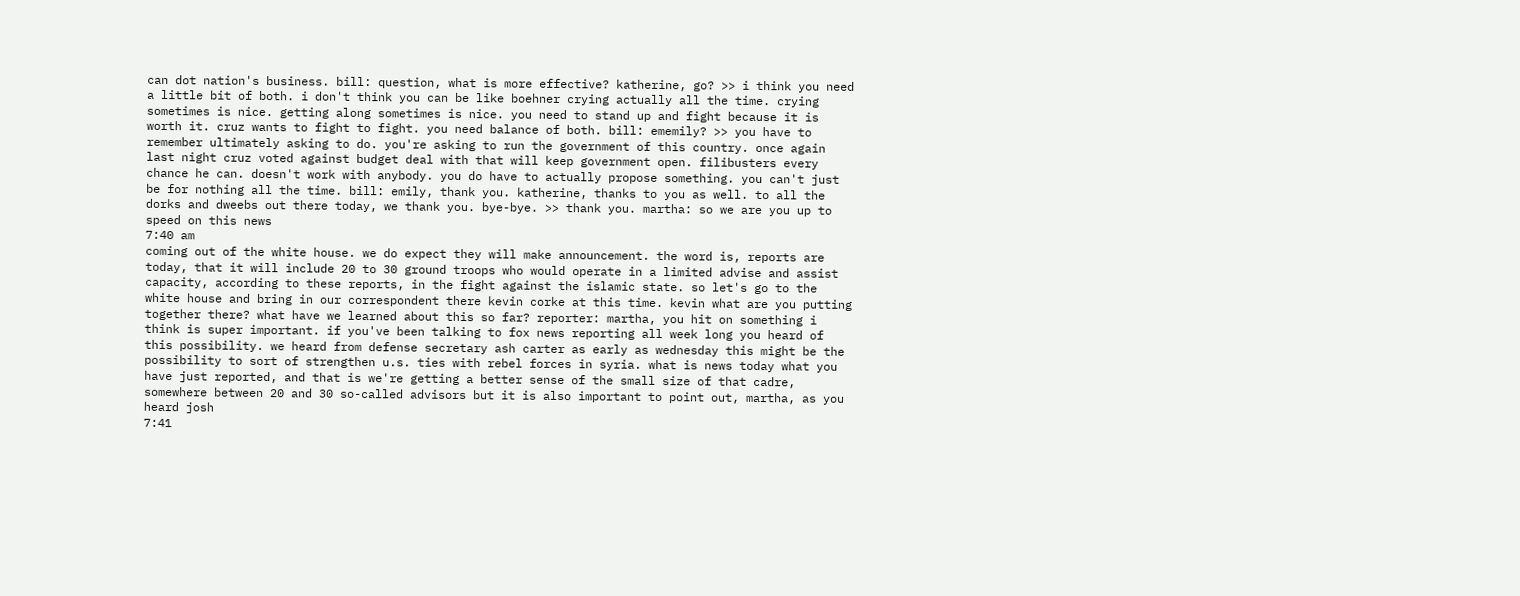can dot nation's business. bill: question, what is more effective? katherine, go? >> i think you need a little bit of both. i don't think you can be like boehner crying actually all the time. crying sometimes is nice. getting along sometimes is nice. you need to stand up and fight because it is worth it. cruz wants to fight to fight. you need balance of both. bill: ememily? >> you have to remember ultimately asking to do. you're asking to run the government of this country. once again last night cruz voted against budget deal with that will keep government open. filibusters every chance he can. doesn't work with anybody. you do have to actually propose something. you can't just be for nothing all the time. bill: emily, thank you. katherine, thanks to you as well. to all the dorks and dweebs out there today, we thank you. bye-bye. >> thank you. martha: so we are you up to speed on this news
7:40 am
coming out of the white house. we do expect they will make announcement. the word is, reports are today, that it will include 20 to 30 ground troops who would operate in a limited advise and assist capacity, according to these reports, in the fight against the islamic state. so let's go to the white house and bring in our correspondent there kevin corke at this time. kevin what are you putting together there? what have we learned about this so far? reporter: martha, you hit on something i think is super important. if you've been talking to fox news reporting all week long you heard of this possibility. we heard from defense secretary ash carter as early as wednesday this might be the possibility to sort of strengthen u.s. ties with rebel forces in syria. what is news today what you have just reported, and that is we're getting a better sense of the small size of that cadre, somewhere between 20 and 30 so-called advisors but it is also important to point out, martha, as you heard josh
7:41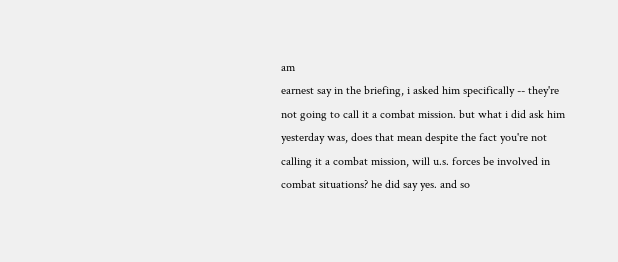am
earnest say in the briefing, i asked him specifically -- they're not going to call it a combat mission. but what i did ask him yesterday was, does that mean despite the fact you're not calling it a combat mission, will u.s. forces be involved in combat situations? he did say yes. and so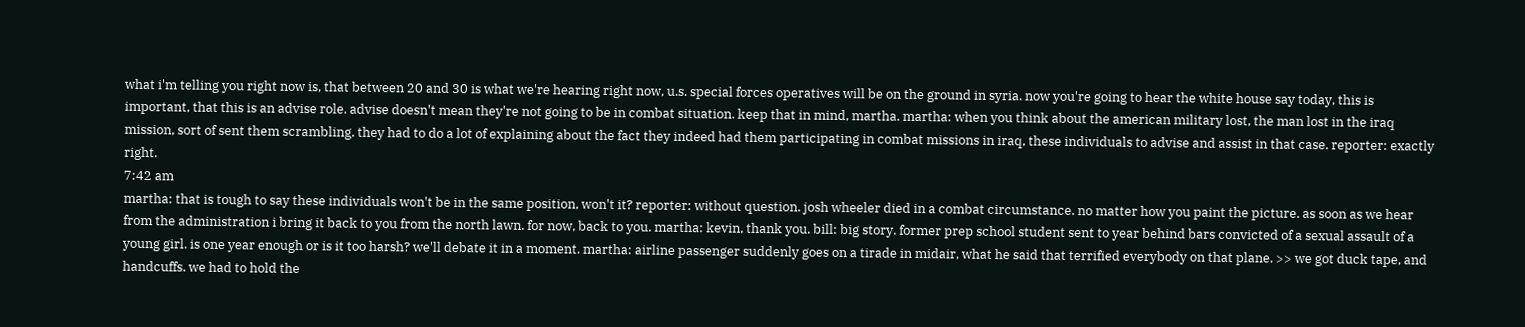what i'm telling you right now is, that between 20 and 30 is what we're hearing right now, u.s. special forces operatives will be on the ground in syria. now you're going to hear the white house say today, this is important, that this is an advise role. advise doesn't mean they're not going to be in combat situation. keep that in mind, martha. martha: when you think about the american military lost, the man lost in the iraq mission, sort of sent them scrambling. they had to do a lot of explaining about the fact they indeed had them participating in combat missions in iraq, these individuals to advise and assist in that case. reporter: exactly right.
7:42 am
martha: that is tough to say these individuals won't be in the same position, won't it? reporter: without question. josh wheeler died in a combat circumstance. no matter how you paint the picture. as soon as we hear from the administration i bring it back to you from the north lawn. for now, back to you. martha: kevin, thank you. bill: big story. former prep school student sent to year behind bars convicted of a sexual assault of a young girl. is one year enough or is it too harsh? we'll debate it in a moment. martha: airline passenger suddenly goes on a tirade in midair, what he said that terrified everybody on that plane. >> we got duck tape, and handcuffs. we had to hold the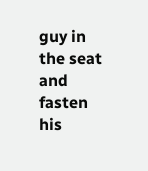guy in the seat and fasten his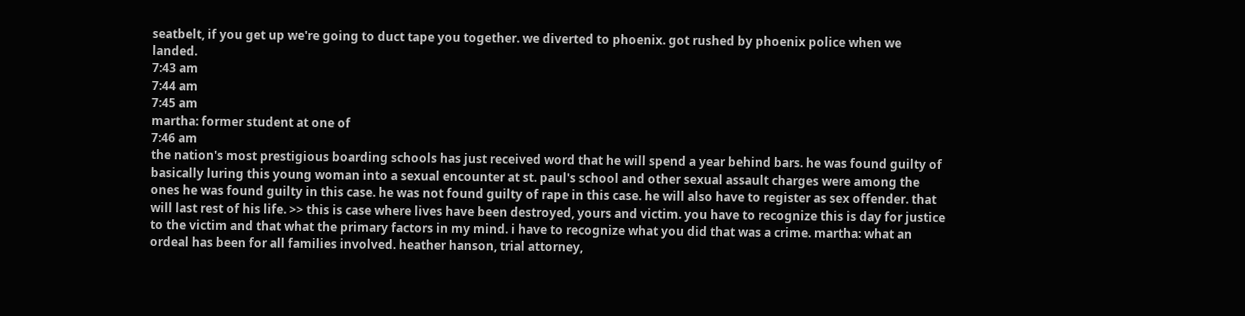seatbelt, if you get up we're going to duct tape you together. we diverted to phoenix. got rushed by phoenix police when we landed.
7:43 am
7:44 am
7:45 am
martha: former student at one of
7:46 am
the nation's most prestigious boarding schools has just received word that he will spend a year behind bars. he was found guilty of basically luring this young woman into a sexual encounter at st. paul's school and other sexual assault charges were among the ones he was found guilty in this case. he was not found guilty of rape in this case. he will also have to register as sex offender. that will last rest of his life. >> this is case where lives have been destroyed, yours and victim. you have to recognize this is day for justice to the victim and that what the primary factors in my mind. i have to recognize what you did that was a crime. martha: what an ordeal has been for all families involved. heather hanson, trial attorney,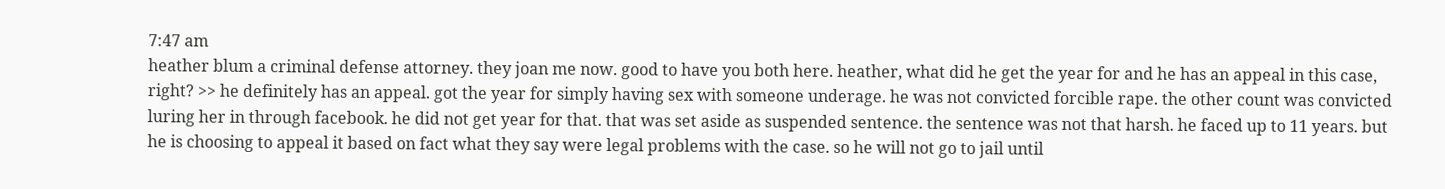7:47 am
heather blum a criminal defense attorney. they joan me now. good to have you both here. heather, what did he get the year for and he has an appeal in this case, right? >> he definitely has an appeal. got the year for simply having sex with someone underage. he was not convicted forcible rape. the other count was convicted luring her in through facebook. he did not get year for that. that was set aside as suspended sentence. the sentence was not that harsh. he faced up to 11 years. but he is choosing to appeal it based on fact what they say were legal problems with the case. so he will not go to jail until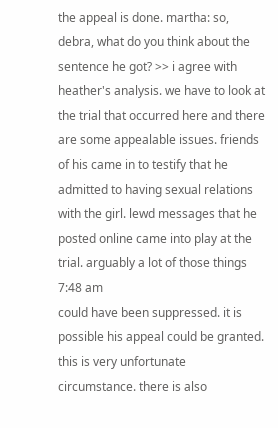the appeal is done. martha: so, debra, what do you think about the sentence he got? >> i agree with heather's analysis. we have to look at the trial that occurred here and there are some appealable issues. friends of his came in to testify that he admitted to having sexual relations with the girl. lewd messages that he posted online came into play at the trial. arguably a lot of those things
7:48 am
could have been suppressed. it is possible his appeal could be granted. this is very unfortunate circumstance. there is also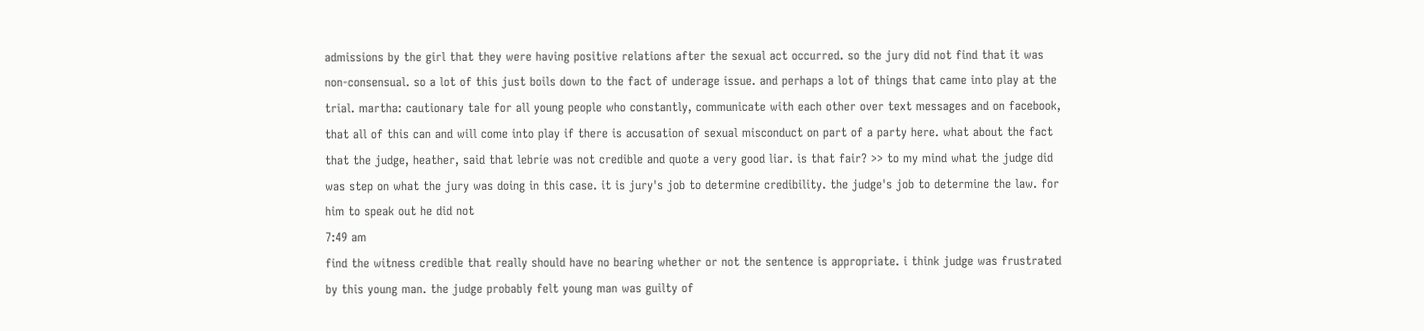admissions by the girl that they were having positive relations after the sexual act occurred. so the jury did not find that it was non-consensual. so a lot of this just boils down to the fact of underage issue. and perhaps a lot of things that came into play at the trial. martha: cautionary tale for all young people who constantly, communicate with each other over text messages and on facebook, that all of this can and will come into play if there is accusation of sexual misconduct on part of a party here. what about the fact that the judge, heather, said that lebrie was not credible and quote a very good liar. is that fair? >> to my mind what the judge did was step on what the jury was doing in this case. it is jury's job to determine credibility. the judge's job to determine the law. for him to speak out he did not
7:49 am
find the witness credible that really should have no bearing whether or not the sentence is appropriate. i think judge was frustrated by this young man. the judge probably felt young man was guilty of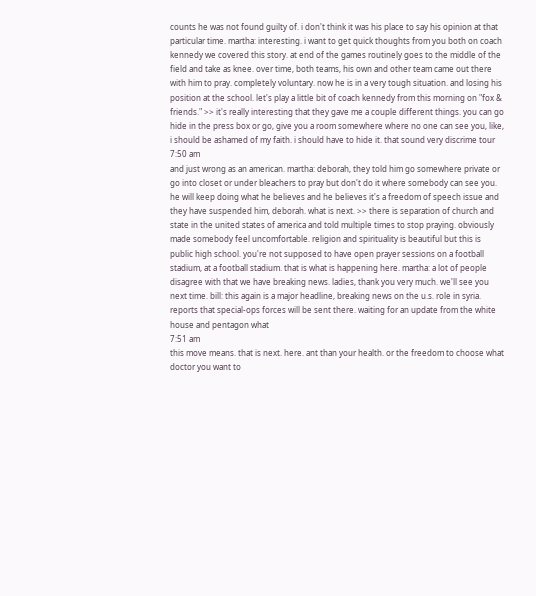counts he was not found guilty of. i don't think it was his place to say his opinion at that particular time. martha: interesting. i want to get quick thoughts from you both on coach kennedy we covered this story. at end of the games routinely goes to the middle of the field and take as knee. over time, both teams, his own and other team came out there with him to pray. completely voluntary. now he is in a very tough situation. and losing his position at the school. let's play a little bit of coach kennedy from this morning on "fox & friends." >> it's really interesting that they gave me a couple different things. you can go hide in the press box or go, give you a room somewhere where no one can see you, like, i should be ashamed of my faith. i should have to hide it. that sound very discrime tour
7:50 am
and just wrong as an american. martha: deborah, they told him go somewhere private or go into closet or under bleachers to pray but don't do it where somebody can see you. he will keep doing what he believes and he believes it's a freedom of speech issue and they have suspended him, deborah. what is next. >> there is separation of church and state in the united states of america and told multiple times to stop praying. obviously made somebody feel uncomfortable. religion and spirituality is beautiful but this is public high school. you're not supposed to have open prayer sessions on a football stadium, at a football stadium. that is what is happening here. martha: a lot of people disagree with that we have breaking news. ladies, thank you very much. we'll see you next time. bill: this again is a major headline, breaking news on the u.s. role in syria. reports that special-ops forces will be sent there. waiting for an update from the white house and pentagon what
7:51 am
this move means. that is next. here. ant than your health. or the freedom to choose what doctor you want to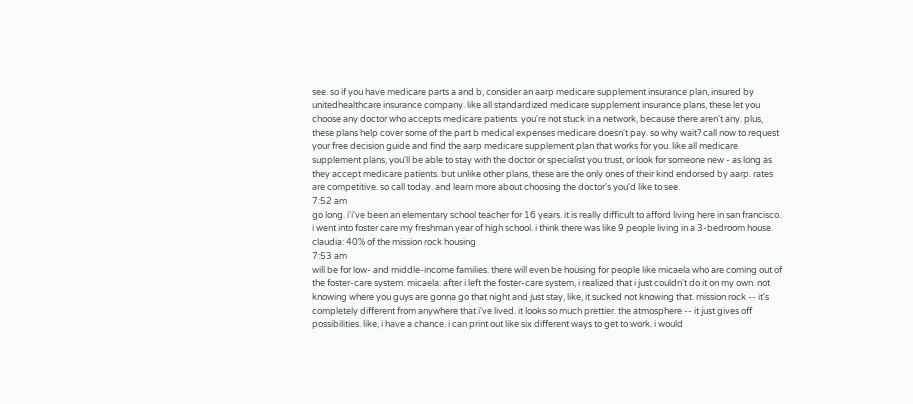see. so if you have medicare parts a and b, consider an aarp medicare supplement insurance plan, insured by unitedhealthcare insurance company. like all standardized medicare supplement insurance plans, these let you choose any doctor who accepts medicare patients. you're not stuck in a network, because there aren't any. plus, these plans help cover some of the part b medical expenses medicare doesn't pay. so why wait? call now to request your free decision guide and find the aarp medicare supplement plan that works for you. like all medicare supplement plans, you'll be able to stay with the doctor or specialist you trust, or look for someone new - as long as they accept medicare patients. but unlike other plans, these are the only ones of their kind endorsed by aarp. rates are competitive. so call today. and learn more about choosing the doctor's you'd like to see.
7:52 am
go long. i'i've been an elementary school teacher for 16 years. it is really difficult to afford living here in san francisco. i went into foster care my freshman year of high school. i think there was like 9 people living in a 3-bedroom house. claudia: 40% of the mission rock housing
7:53 am
will be for low- and middle-income families. there will even be housing for people like micaela who are coming out of the foster-care system. micaela: after i left the foster-care system, i realized that i just couldn't do it on my own. not knowing where you guys are gonna go that night and just stay, like, it sucked not knowing that. mission rock -- it's completely different from anywhere that i've lived. it looks so much prettier. the atmosphere -- it just gives off possibilities. like, i have a chance. i can print out like six different ways to get to work. i would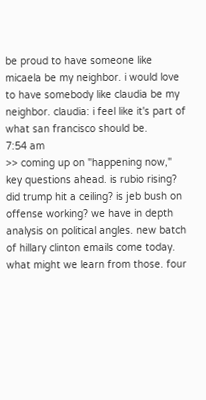be proud to have someone like micaela be my neighbor. i would love to have somebody like claudia be my neighbor. claudia: i feel like it's part of what san francisco should be.
7:54 am
>> coming up on "happening now," key questions ahead. is rubio rising? did trump hit a ceiling? is jeb bush on offense working? we have in depth analysis on political angles. new batch of hillary clinton emails come today. what might we learn from those. four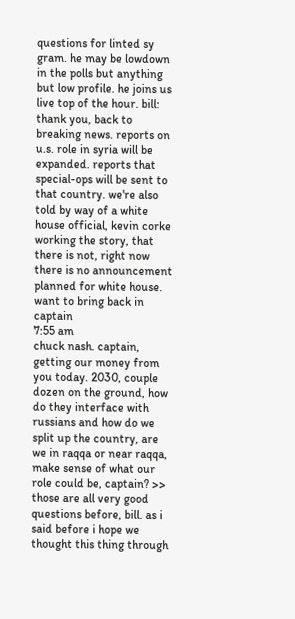questions for linted sy gram. he may be lowdown in the polls but anything but low profile. he joins us live top of the hour. bill: thank you, back to breaking news. reports on u.s. role in syria will be expanded. reports that special-ops will be sent to that country. we're also told by way of a white house official, kevin corke working the story, that there is not, right now there is no announcement planned for white house. want to bring back in captain
7:55 am
chuck nash. captain, getting our money from you today. 2030, couple dozen on the ground, how do they interface with russians and how do we split up the country, are we in raqqa or near raqqa, make sense of what our role could be, captain? >> those are all very good questions before, bill. as i said before i hope we thought this thing through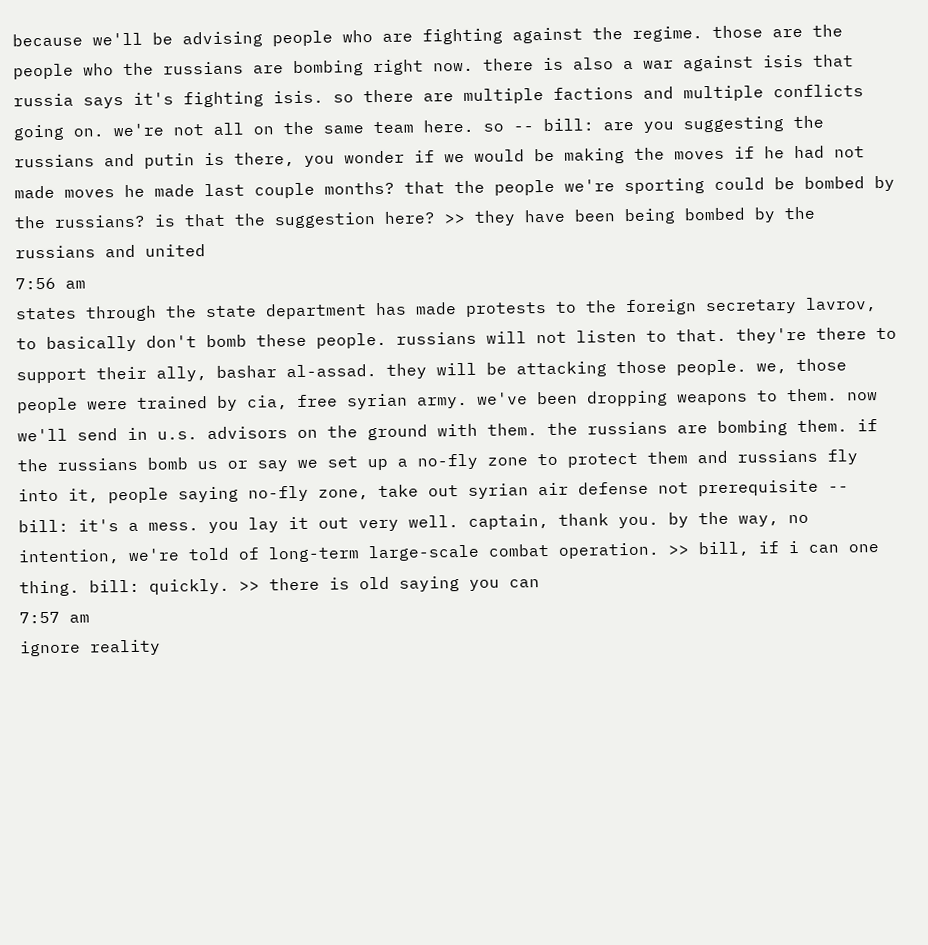because we'll be advising people who are fighting against the regime. those are the people who the russians are bombing right now. there is also a war against isis that russia says it's fighting isis. so there are multiple factions and multiple conflicts going on. we're not all on the same team here. so -- bill: are you suggesting the russians and putin is there, you wonder if we would be making the moves if he had not made moves he made last couple months? that the people we're sporting could be bombed by the russians? is that the suggestion here? >> they have been being bombed by the russians and united
7:56 am
states through the state department has made protests to the foreign secretary lavrov, to basically don't bomb these people. russians will not listen to that. they're there to support their ally, bashar al-assad. they will be attacking those people. we, those people were trained by cia, free syrian army. we've been dropping weapons to them. now we'll send in u.s. advisors on the ground with them. the russians are bombing them. if the russians bomb us or say we set up a no-fly zone to protect them and russians fly into it, people saying no-fly zone, take out syrian air defense not prerequisite -- bill: it's a mess. you lay it out very well. captain, thank you. by the way, no intention, we're told of long-term large-scale combat operation. >> bill, if i can one thing. bill: quickly. >> there is old saying you can
7:57 am
ignore reality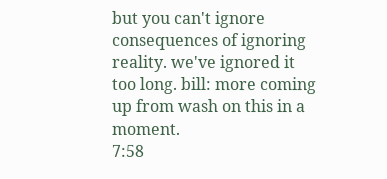but you can't ignore consequences of ignoring reality. we've ignored it too long. bill: more coming up from wash on this in a moment.
7:58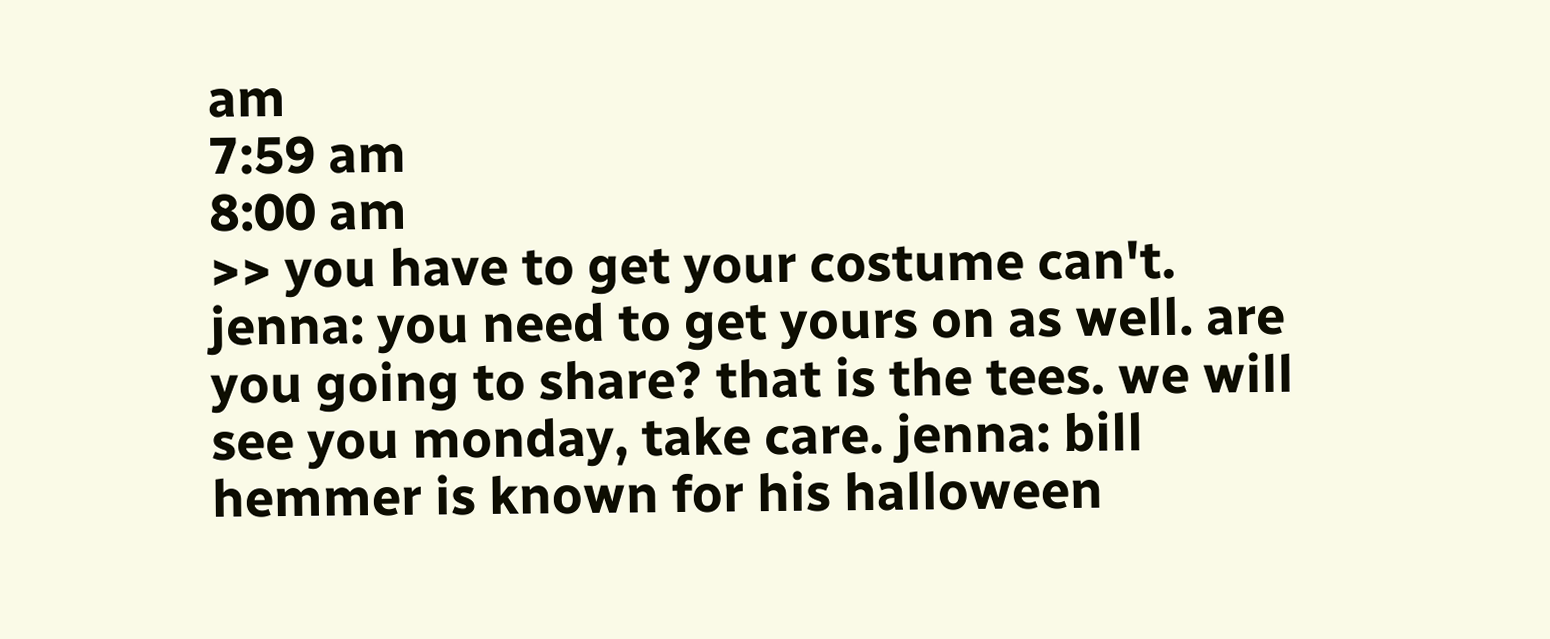am
7:59 am
8:00 am
>> you have to get your costume can't. jenna: you need to get yours on as well. are you going to share? that is the tees. we will see you monday, take care. jenna: bill hemmer is known for his halloween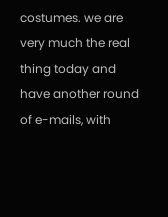costumes. we are very much the real thing today and have another round of e-mails, with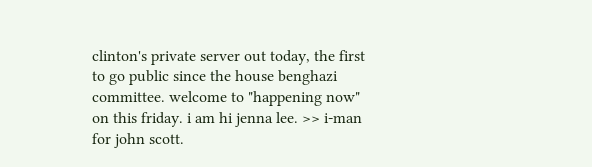clinton's private server out today, the first to go public since the house benghazi committee. welcome to "happening now" on this friday. i am hi jenna lee. >> i-man for john scott.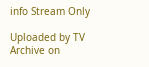info Stream Only

Uploaded by TV Archive on